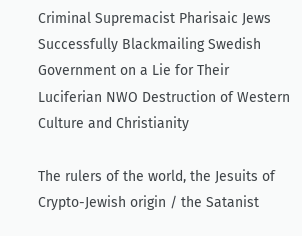Criminal Supremacist Pharisaic Jews Successfully Blackmailing Swedish Government on a Lie for Their Luciferian NWO Destruction of Western Culture and Christianity

The rulers of the world, the Jesuits of Crypto-Jewish origin / the Satanist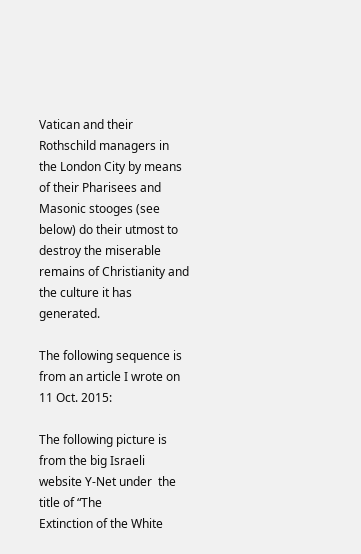Vatican and their Rothschild managers in the London City by means of their Pharisees and Masonic stooges (see below) do their utmost to destroy the miserable remains of Christianity and the culture it has generated.

The following sequence is from an article I wrote on 11 Oct. 2015:

The following picture is from the big Israeli website Y-Net under  the title of “The
Extinction of the White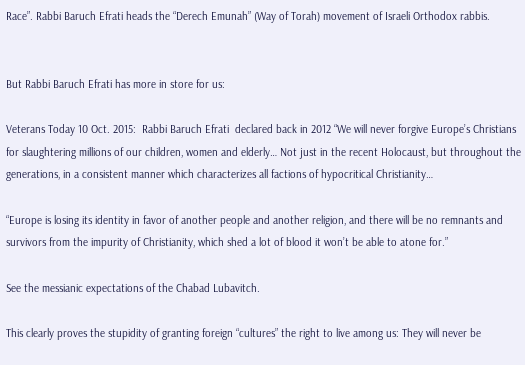Race”. Rabbi Baruch Efrati heads the “Derech Emunah” (Way of Torah) movement of Israeli Orthodox rabbis.


But Rabbi Baruch Efrati has more in store for us:

Veterans Today 10 Oct. 2015:  Rabbi Baruch Efrati  declared back in 2012 “We will never forgive Europe’s Christians for slaughtering millions of our children, women and elderly… Not just in the recent Holocaust, but throughout the generations, in a consistent manner which characterizes all factions of hypocritical Christianity…

“Europe is losing its identity in favor of another people and another religion, and there will be no remnants and survivors from the impurity of Christianity, which shed a lot of blood it won’t be able to atone for.”

See the messianic expectations of the Chabad Lubavitch.

This clearly proves the stupidity of granting foreign “cultures” the right to live among us: They will never be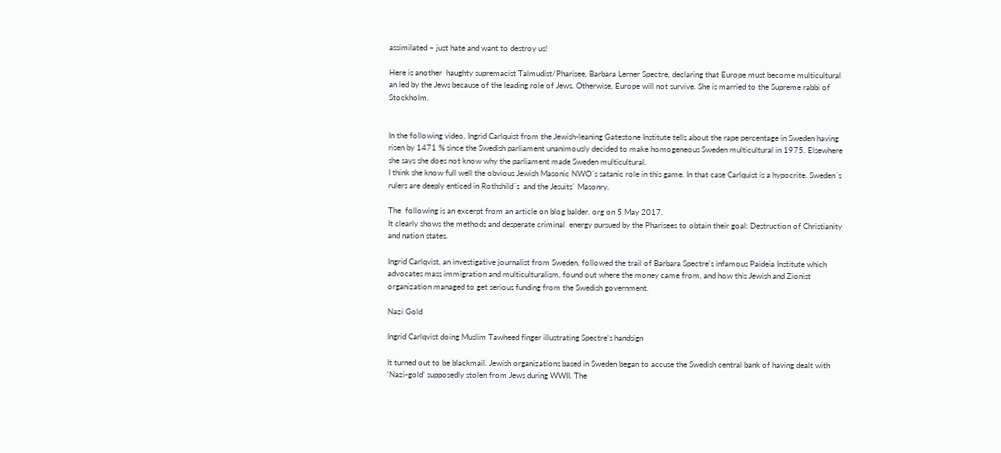assimilated – just hate and want to destroy us!

Here is another  haughty supremacist Talmudist/Pharisee, Barbara Lerner Spectre, declaring that Europe must become multicultural an led by the Jews because of the leading role of Jews. Otherwise, Europe will not survive. She is married to the Supreme rabbi of Stockholm.


In the following video, Ingrid Carlquist from the Jewish-leaning Gatestone Institute tells about the rape percentage in Sweden having risen by 1471 % since the Swedish parliament unanimously decided to make homogeneous Sweden multicultural in 1975. Elsewhere she says she does not know why the parliament made Sweden multicultural.
I think she know full well the obvious Jewish Masonic NWO´s satanic role in this game. In that case Carlquist is a hypocrite. Sweden´s rulers are deeply enticed in Rothshild´s  and the Jesuits` Masonry.

The  following is an excerpt from an article on blog balder. org on 5 May 2017.
It clearly shows the methods and desperate criminal  energy pursued by the Pharisees to obtain their goal: Destruction of Christianity and nation states.

Ingrid Carlqvist, an investigative journalist from Sweden, followed the trail of Barbara Spectre‘s infamous Paideia Institute which advocates mass immigration and multiculturalism, found out where the money came from, and how this Jewish and Zionist organization managed to get serious funding from the Swedish government.

Nazi Gold

Ingrid Carlqvist doing Muslim Tawheed finger illustrating Spectre’s handsign

It turned out to be blackmail. Jewish organizations based in Sweden began to accuse the Swedish central bank of having dealt with ‘Nazi-gold’ supposedly stolen from Jews during WWII. The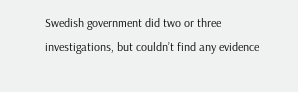Swedish government did two or three investigations, but couldn’t find any evidence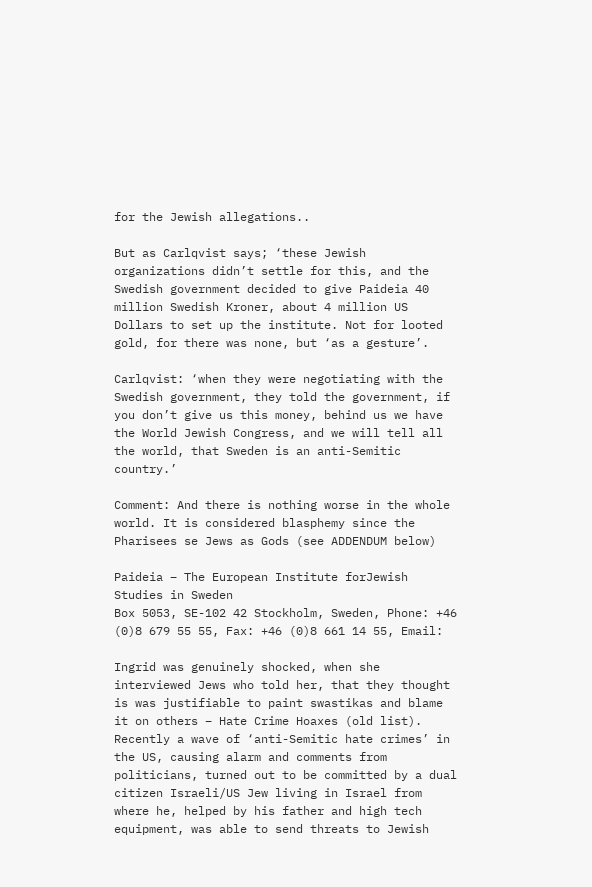for the Jewish allegations..

But as Carlqvist says; ‘these Jewish organizations didn’t settle for this, and the Swedish government decided to give Paideia 40 million Swedish Kroner, about 4 million US Dollars to set up the institute. Not for looted gold, for there was none, but ‘as a gesture’.

Carlqvist: ‘when they were negotiating with the Swedish government, they told the government, if you don’t give us this money, behind us we have the World Jewish Congress, and we will tell all the world, that Sweden is an anti-Semitic country.’

Comment: And there is nothing worse in the whole world. It is considered blasphemy since the Pharisees se Jews as Gods (see ADDENDUM below)

Paideia – The European Institute forJewish Studies in Sweden
Box 5053, SE-102 42 Stockholm, Sweden, Phone: +46 (0)8 679 55 55, Fax: +46 (0)8 661 14 55, Email:

Ingrid was genuinely shocked, when she interviewed Jews who told her, that they thought is was justifiable to paint swastikas and blame it on others – Hate Crime Hoaxes (old list). Recently a wave of ‘anti-Semitic hate crimes’ in the US, causing alarm and comments from politicians, turned out to be committed by a dual citizen Israeli/US Jew living in Israel from where he, helped by his father and high tech equipment, was able to send threats to Jewish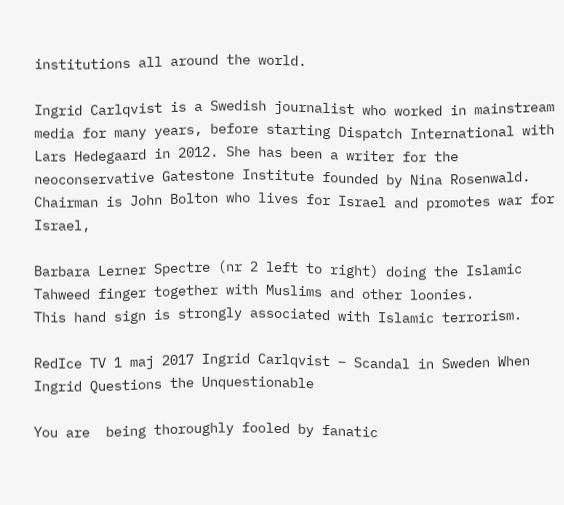institutions all around the world.

Ingrid Carlqvist is a Swedish journalist who worked in mainstream media for many years, before starting Dispatch International with Lars Hedegaard in 2012. She has been a writer for the neoconservative Gatestone Institute founded by Nina Rosenwald. Chairman is John Bolton who lives for Israel and promotes war for Israel,

Barbara Lerner Spectre (nr 2 left to right) doing the Islamic Tahweed finger together with Muslims and other loonies.
This hand sign is strongly associated with Islamic terrorism.

RedIce TV 1 maj 2017 Ingrid Carlqvist – Scandal in Sweden When Ingrid Questions the Unquestionable

You are  being thoroughly fooled by fanatic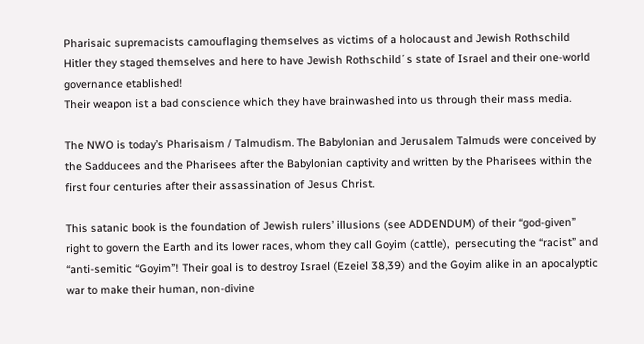Pharisaic supremacists camouflaging themselves as victims of a holocaust and Jewish Rothschild Hitler they staged themselves and here to have Jewish Rothschild´s state of Israel and their one-world governance etablished!
Their weapon ist a bad conscience which they have brainwashed into us through their mass media.

The NWO is today’s Pharisaism / Talmudism. The Babylonian and Jerusalem Talmuds were conceived by the Sadducees and the Pharisees after the Babylonian captivity and written by the Pharisees within the first four centuries after their assassination of Jesus Christ.

This satanic book is the foundation of Jewish rulers’ illusions (see ADDENDUM) of their “god-given” right to govern the Earth and its lower races, whom they call Goyim (cattle),  persecuting the “racist” and “anti-semitic “Goyim”! Their goal is to destroy Israel (Ezeiel 38,39) and the Goyim alike in an apocalyptic war to make their human, non-divine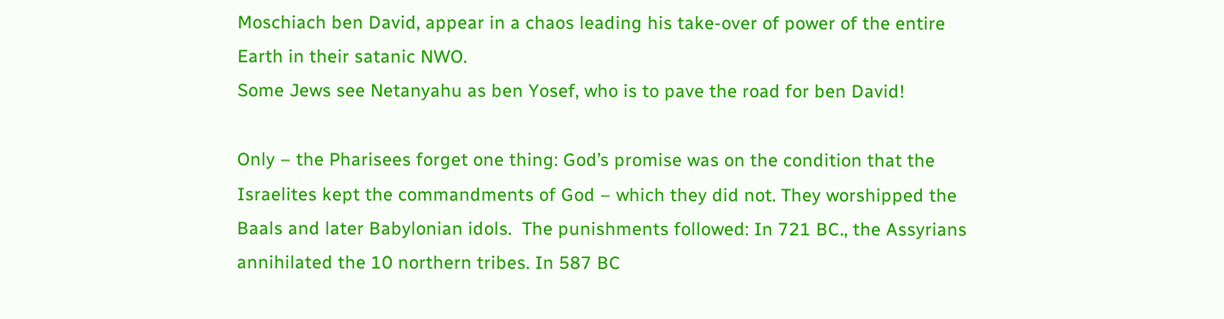Moschiach ben David, appear in a chaos leading his take-over of power of the entire Earth in their satanic NWO.
Some Jews see Netanyahu as ben Yosef, who is to pave the road for ben David!

Only – the Pharisees forget one thing: God’s promise was on the condition that the Israelites kept the commandments of God – which they did not. They worshipped the Baals and later Babylonian idols.  The punishments followed: In 721 BC., the Assyrians annihilated the 10 northern tribes. In 587 BC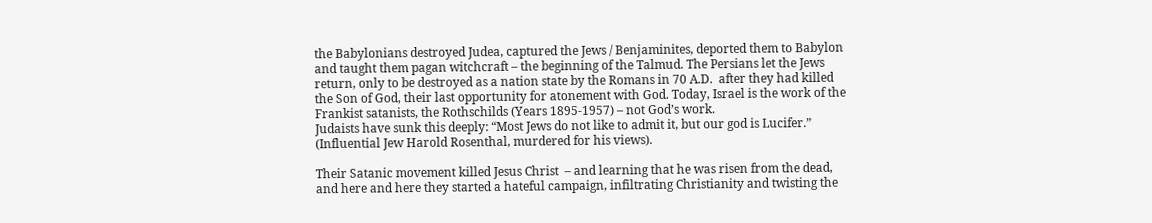the Babylonians destroyed Judea, captured the Jews / Benjaminites, deported them to Babylon and taught them pagan witchcraft – the beginning of the Talmud. The Persians let the Jews return, only to be destroyed as a nation state by the Romans in 70 A.D.  after they had killed the Son of God, their last opportunity for atonement with God. Today, Israel is the work of the Frankist satanists, the Rothschilds (Years 1895-1957) – not God’s work.
Judaists have sunk this deeply: “Most Jews do not like to admit it, but our god is Lucifer.”  (Influential Jew Harold Rosenthal, murdered for his views).

Their Satanic movement killed Jesus Christ  – and learning that he was risen from the dead, and here and here they started a hateful campaign, infiltrating Christianity and twisting the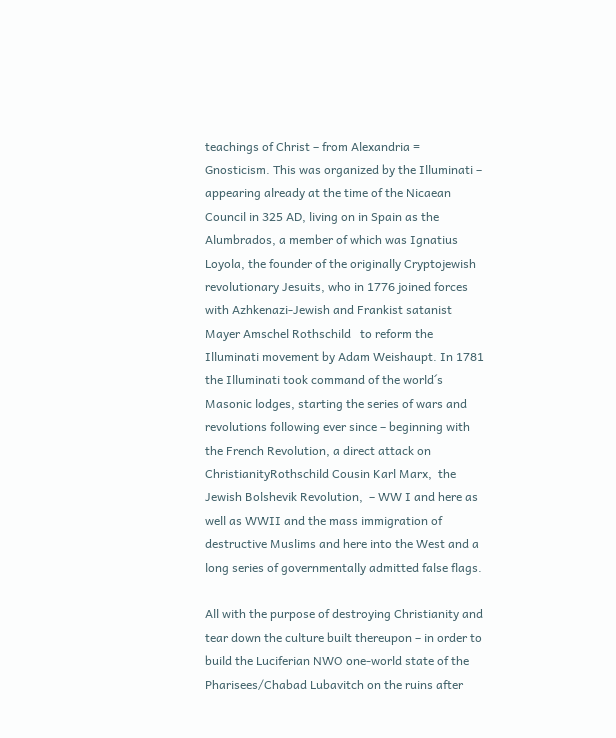teachings of Christ – from Alexandria = Gnosticism. This was organized by the Illuminati – appearing already at the time of the Nicaean Council in 325 AD, living on in Spain as the Alumbrados, a member of which was Ignatius Loyola, the founder of the originally Cryptojewish revolutionary Jesuits, who in 1776 joined forces with Azhkenazi-Jewish and Frankist satanist Mayer Amschel Rothschild   to reform the Illuminati movement by Adam Weishaupt. In 1781 the Illuminati took command of the world´s Masonic lodges, starting the series of wars and revolutions following ever since – beginning with the French Revolution, a direct attack on ChristianityRothschild Cousin Karl Marx,  the Jewish Bolshevik Revolution,  – WW I and here as well as WWII and the mass immigration of destructive Muslims and here into the West and a long series of governmentally admitted false flags.

All with the purpose of destroying Christianity and tear down the culture built thereupon – in order to build the Luciferian NWO one-world state of the Pharisees/Chabad Lubavitch on the ruins after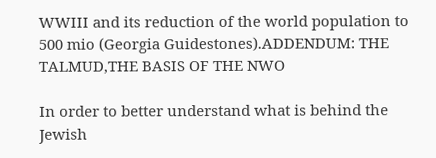WWIII and its reduction of the world population to 500 mio (Georgia Guidestones).ADDENDUM: THE TALMUD,THE BASIS OF THE NWO

In order to better understand what is behind the Jewish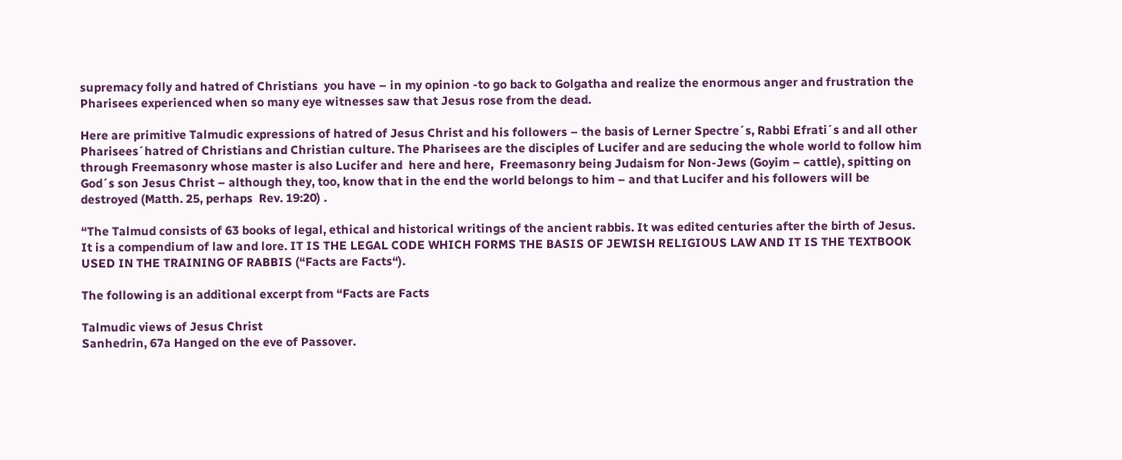supremacy folly and hatred of Christians  you have – in my opinion -to go back to Golgatha and realize the enormous anger and frustration the Pharisees experienced when so many eye witnesses saw that Jesus rose from the dead.

Here are primitive Talmudic expressions of hatred of Jesus Christ and his followers – the basis of Lerner Spectre´s, Rabbi Efrati´s and all other Pharisees´hatred of Christians and Christian culture. The Pharisees are the disciples of Lucifer and are seducing the whole world to follow him through Freemasonry whose master is also Lucifer and  here and here,  Freemasonry being Judaism for Non-Jews (Goyim – cattle), spitting on God´s son Jesus Christ – although they, too, know that in the end the world belongs to him – and that Lucifer and his followers will be destroyed (Matth. 25, perhaps  Rev. 19:20) .

“The Talmud consists of 63 books of legal, ethical and historical writings of the ancient rabbis. It was edited centuries after the birth of Jesus. It is a compendium of law and lore. IT IS THE LEGAL CODE WHICH FORMS THE BASIS OF JEWISH RELIGIOUS LAW AND IT IS THE TEXTBOOK USED IN THE TRAINING OF RABBIS (“Facts are Facts“).

The following is an additional excerpt from “Facts are Facts

Talmudic views of Jesus Christ
Sanhedrin, 67a Hanged on the eve of Passover.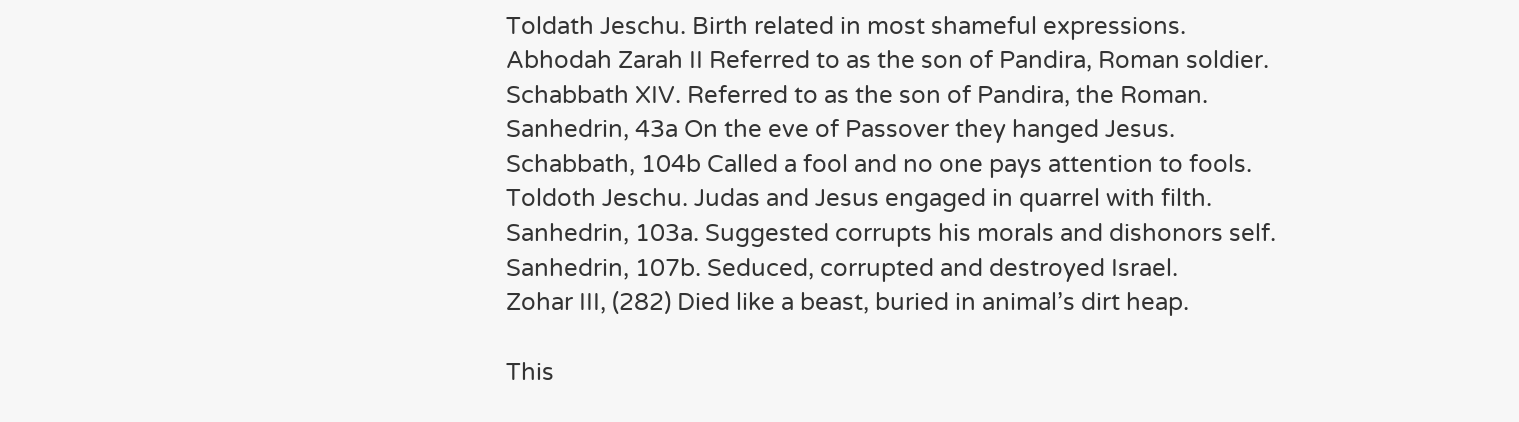Toldath Jeschu. Birth related in most shameful expressions.
Abhodah Zarah II Referred to as the son of Pandira, Roman soldier.
Schabbath XIV. Referred to as the son of Pandira, the Roman.
Sanhedrin, 43a On the eve of Passover they hanged Jesus.
Schabbath, 104b Called a fool and no one pays attention to fools.
Toldoth Jeschu. Judas and Jesus engaged in quarrel with filth.
Sanhedrin, 103a. Suggested corrupts his morals and dishonors self.
Sanhedrin, 107b. Seduced, corrupted and destroyed Israel.
Zohar III, (282) Died like a beast, buried in animal’s dirt heap.

This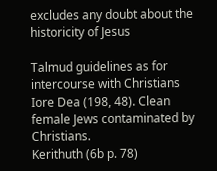excludes any doubt about the historicity of Jesus

Talmud guidelines as for intercourse with Christians
Iore Dea (198, 48). Clean female Jews contaminated by Christians.
Kerithuth (6b p. 78)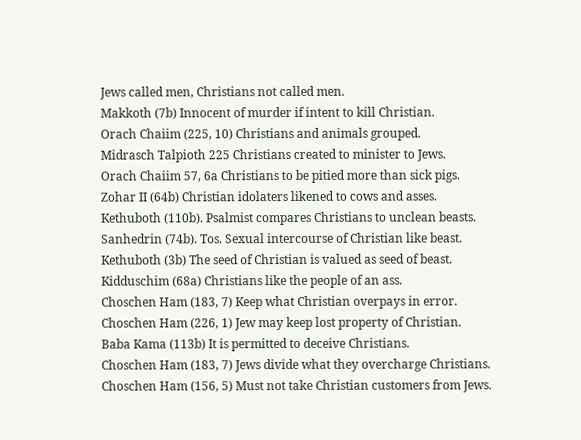Jews called men, Christians not called men.
Makkoth (7b) Innocent of murder if intent to kill Christian.
Orach Chaiim (225, 10) Christians and animals grouped.
Midrasch Talpioth 225 Christians created to minister to Jews.
Orach Chaiim 57, 6a Christians to be pitied more than sick pigs.
Zohar II (64b) Christian idolaters likened to cows and asses.
Kethuboth (110b). Psalmist compares Christians to unclean beasts.
Sanhedrin (74b). Tos. Sexual intercourse of Christian like beast.
Kethuboth (3b) The seed of Christian is valued as seed of beast.
Kidduschim (68a) Christians like the people of an ass.
Choschen Ham (183, 7) Keep what Christian overpays in error.
Choschen Ham (226, 1) Jew may keep lost property of Christian.
Baba Kama (113b) It is permitted to deceive Christians.
Choschen Ham (183, 7) Jews divide what they overcharge Christians.
Choschen Ham (156, 5) Must not take Christian customers from Jews.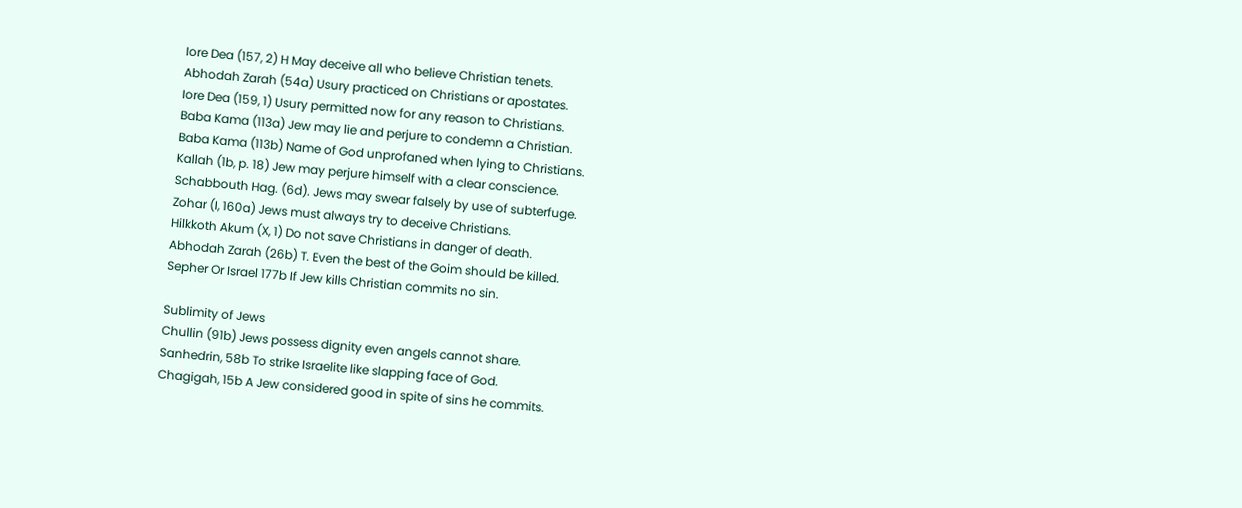Iore Dea (157, 2) H May deceive all who believe Christian tenets.
Abhodah Zarah (54a) Usury practiced on Christians or apostates.
Iore Dea (159, 1) Usury permitted now for any reason to Christians.
Baba Kama (113a) Jew may lie and perjure to condemn a Christian.
Baba Kama (113b) Name of God unprofaned when lying to Christians.
Kallah (1b, p. 18) Jew may perjure himself with a clear conscience.
Schabbouth Hag. (6d). Jews may swear falsely by use of subterfuge.
Zohar (I, 160a) Jews must always try to deceive Christians.
Hilkkoth Akum (X, 1) Do not save Christians in danger of death.
Abhodah Zarah (26b) T. Even the best of the Goim should be killed.
Sepher Or Israel 177b If Jew kills Christian commits no sin.

Sublimity of Jews
Chullin (91b) Jews possess dignity even angels cannot share.
Sanhedrin, 58b To strike Israelite like slapping face of God.
Chagigah, 15b A Jew considered good in spite of sins he commits.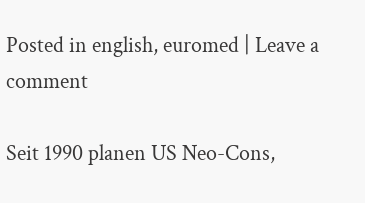Posted in english, euromed | Leave a comment

Seit 1990 planen US Neo-Cons,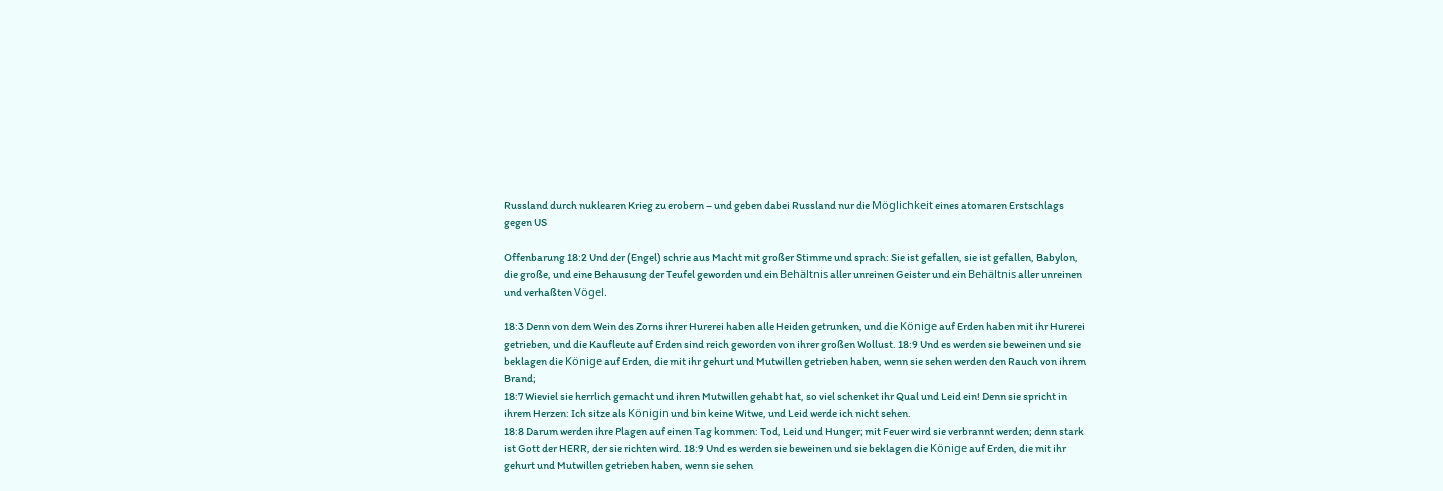Russland durch nuklearen Krieg zu erobern – und geben dabei Russland nur die Möglichkeit eines atomaren Erstschlags gegen US

Offenbarung 18:2 Und der (Engel) schrie aus Macht mit großer Stimme und sprach: Sie ist gefallen, sie ist gefallen, Babylon, die große, und eine Behausung der Teufel geworden und ein Behältnis aller unreinen Geister und ein Behältnis aller unreinen und verhaßten Vögel.

18:3 Denn von dem Wein des Zorns ihrer Hurerei haben alle Heiden getrunken, und die Könige auf Erden haben mit ihr Hurerei getrieben, und die Kaufleute auf Erden sind reich geworden von ihrer großen Wollust. 18:9 Und es werden sie beweinen und sie beklagen die Könige auf Erden, die mit ihr gehurt und Mutwillen getrieben haben, wenn sie sehen werden den Rauch von ihrem Brand;
18:7 Wieviel sie herrlich gemacht und ihren Mutwillen gehabt hat, so viel schenket ihr Qual und Leid ein! Denn sie spricht in ihrem Herzen: Ich sitze als Königin und bin keine Witwe, und Leid werde ich nicht sehen.
18:8 Darum werden ihre Plagen auf einen Tag kommen: Tod, Leid und Hunger; mit Feuer wird sie verbrannt werden; denn stark ist Gott der HERR, der sie richten wird. 18:9 Und es werden sie beweinen und sie beklagen die Könige auf Erden, die mit ihr gehurt und Mutwillen getrieben haben, wenn sie sehen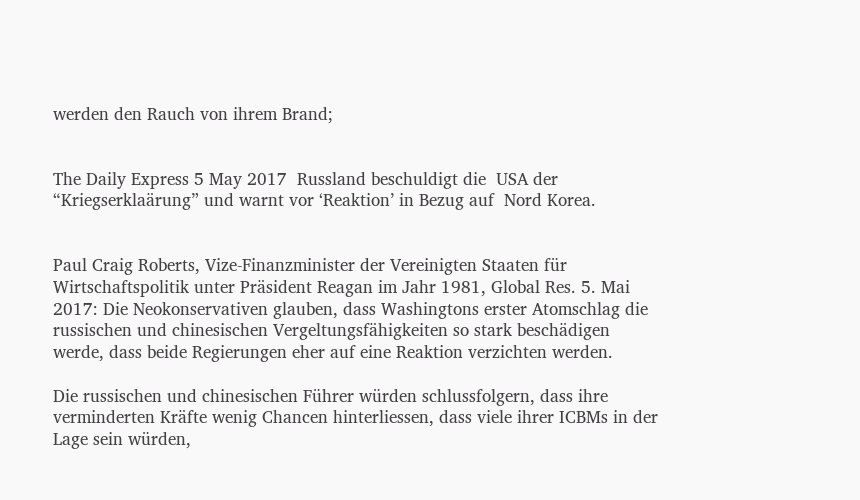werden den Rauch von ihrem Brand;


The Daily Express 5 May 2017  Russland beschuldigt die  USA der “Kriegserklaärung” und warnt vor ‘Reaktion’ in Bezug auf  Nord Korea.


Paul Craig Roberts, Vize-Finanzminister der Vereinigten Staaten für Wirtschaftspolitik unter Präsident Reagan im Jahr 1981, Global Res. 5. Mai 2017: Die Neokonservativen glauben, dass Washingtons erster Atomschlag die russischen und chinesischen Vergeltungsfähigkeiten so stark beschädigen werde, dass beide Regierungen eher auf eine Reaktion verzichten werden.

Die russischen und chinesischen Führer würden schlussfolgern, dass ihre verminderten Kräfte wenig Chancen hinterliessen, dass viele ihrer ICBMs in der Lage sein würden,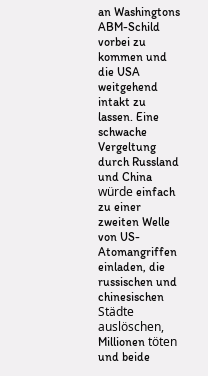an Washingtons ABM-Schild vorbei zu kommen und die USA weitgehend intakt zu lassen. Eine schwache Vergeltung durch Russland und China würde einfach zu einer zweiten Welle von US-Atomangriffen einladen, die russischen und chinesischen Städte auslöschen, Millionen töten und beide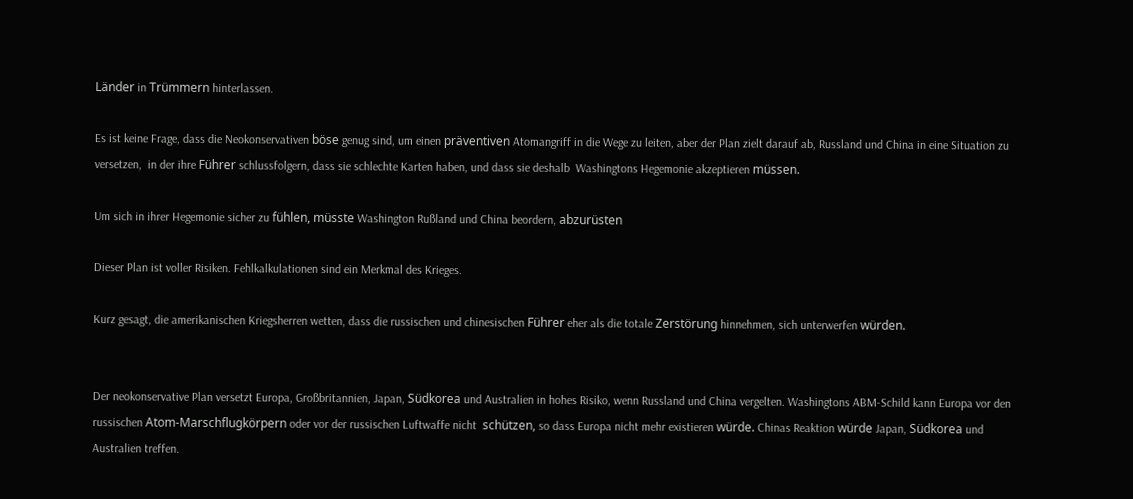Länder in Trümmern hinterlassen.

Es ist keine Frage, dass die Neokonservativen böse genug sind, um einen präventiven Atomangriff in die Wege zu leiten, aber der Plan zielt darauf ab, Russland und China in eine Situation zu versetzen,  in der ihre Führer schlussfolgern, dass sie schlechte Karten haben, und dass sie deshalb  Washingtons Hegemonie akzeptieren müssen.

Um sich in ihrer Hegemonie sicher zu fühlen, müsste Washington Rußland und China beordern, abzurüsten

Dieser Plan ist voller Risiken. Fehlkalkulationen sind ein Merkmal des Krieges.

Kurz gesagt, die amerikanischen Kriegsherren wetten, dass die russischen und chinesischen Führer eher als die totale Zerstörung hinnehmen, sich unterwerfen würden.


Der neokonservative Plan versetzt Europa, Großbritannien, Japan, Südkorea und Australien in hohes Risiko, wenn Russland und China vergelten. Washingtons ABM-Schild kann Europa vor den russischen Atom-Marschflugkörpern oder vor der russischen Luftwaffe nicht  schützen, so dass Europa nicht mehr existieren würde. Chinas Reaktion würde Japan, Südkorea und Australien treffen.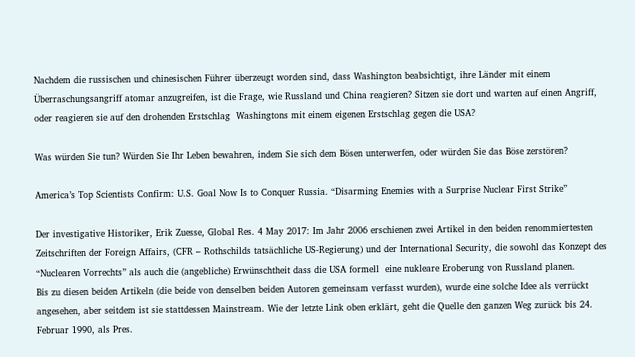Nachdem die russischen und chinesischen Führer überzeugt worden sind, dass Washington beabsichtigt, ihre Länder mit einem Überraschungsangriff atomar anzugreifen, ist die Frage, wie Russland und China reagieren? Sitzen sie dort und warten auf einen Angriff, oder reagieren sie auf den drohenden Erstschlag  Washingtons mit einem eigenen Erstschlag gegen die USA?

Was würden Sie tun? Würden Sie Ihr Leben bewahren, indem Sie sich dem Bösen unterwerfen, oder würden Sie das Böse zerstören?

America’s Top Scientists Confirm: U.S. Goal Now Is to Conquer Russia. “Disarming Enemies with a Surprise Nuclear First Strike”

Der investigative Historiker, Erik Zuesse, Global Res. 4 May 2017: Im Jahr 2006 erschienen zwei Artikel in den beiden renommiertesten Zeitschriften der Foreign Affairs, (CFR – Rothschilds tatsächliche US-Regierung) und der International Security, die sowohl das Konzept des “Nuclearen Vorrechts” als auch die (angebliche) Erwünschtheit dass die USA formell  eine nukleare Eroberung von Russland planen.
Bis zu diesen beiden Artikeln (die beide von denselben beiden Autoren gemeinsam verfasst wurden), wurde eine solche Idee als verrückt angesehen, aber seitdem ist sie stattdessen Mainstream. Wie der letzte Link oben erklärt, geht die Quelle den ganzen Weg zurück bis 24. Februar 1990, als Pres.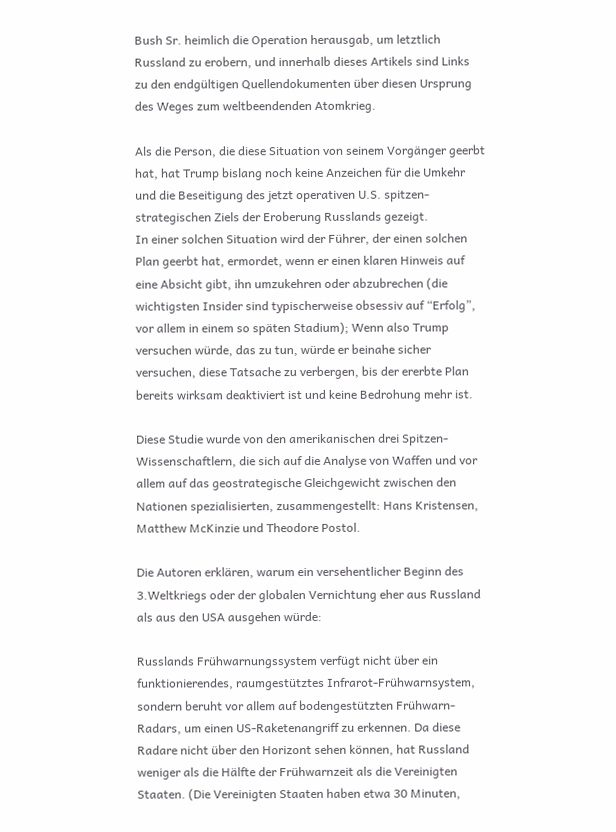Bush Sr. heimlich die Operation herausgab, um letztlich Russland zu erobern, und innerhalb dieses Artikels sind Links zu den endgültigen Quellendokumenten über diesen Ursprung des Weges zum weltbeendenden Atomkrieg.

Als die Person, die diese Situation von seinem Vorgänger geerbt hat, hat Trump bislang noch keine Anzeichen für die Umkehr und die Beseitigung des jetzt operativen U.S. spitzen-strategischen Ziels der Eroberung Russlands gezeigt.
In einer solchen Situation wird der Führer, der einen solchen Plan geerbt hat, ermordet, wenn er einen klaren Hinweis auf eine Absicht gibt, ihn umzukehren oder abzubrechen (die wichtigsten Insider sind typischerweise obsessiv auf “Erfolg”, vor allem in einem so späten Stadium); Wenn also Trump versuchen würde, das zu tun, würde er beinahe sicher versuchen, diese Tatsache zu verbergen, bis der ererbte Plan bereits wirksam deaktiviert ist und keine Bedrohung mehr ist.

Diese Studie wurde von den amerikanischen drei Spitzen-Wissenschaftlern, die sich auf die Analyse von Waffen und vor allem auf das geostrategische Gleichgewicht zwischen den Nationen spezialisierten, zusammengestellt: Hans Kristensen, Matthew McKinzie und Theodore Postol.

Die Autoren erklären, warum ein versehentlicher Beginn des 3.Weltkriegs oder der globalen Vernichtung eher aus Russland als aus den USA ausgehen würde:

Russlands Frühwarnungssystem verfügt nicht über ein funktionierendes, raumgestütztes Infrarot-Frühwarnsystem, sondern beruht vor allem auf bodengestützten Frühwarn-Radars, um einen US-Raketenangriff zu erkennen. Da diese Radare nicht über den Horizont sehen können, hat Russland weniger als die Hälfte der Frühwarnzeit als die Vereinigten Staaten. (Die Vereinigten Staaten haben etwa 30 Minuten,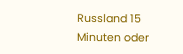Russland 15 Minuten oder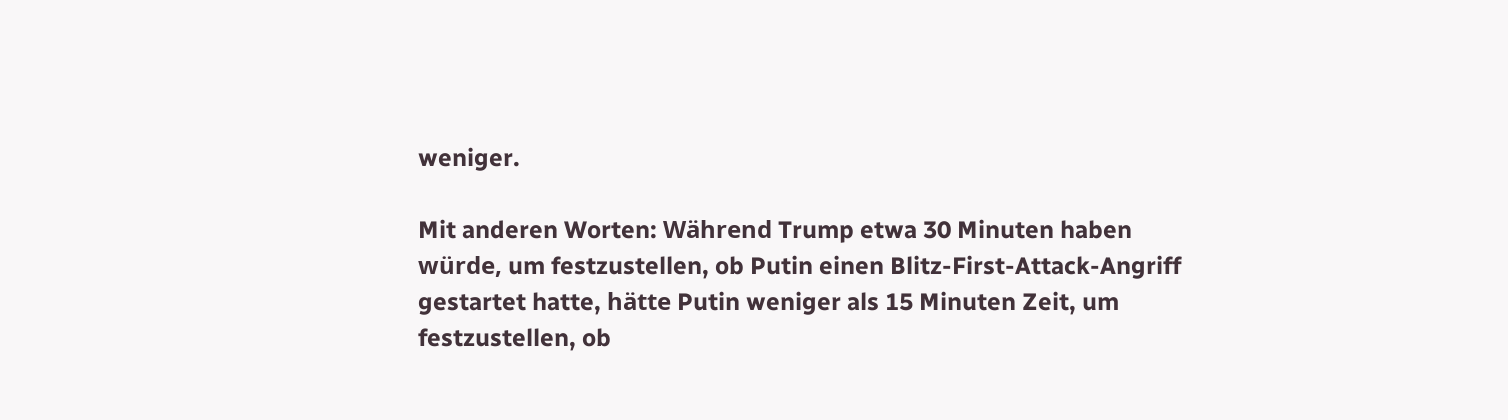weniger.

Mit anderen Worten: Während Trump etwa 30 Minuten haben würde, um festzustellen, ob Putin einen Blitz-First-Attack-Angriff gestartet hatte, hätte Putin weniger als 15 Minuten Zeit, um festzustellen, ob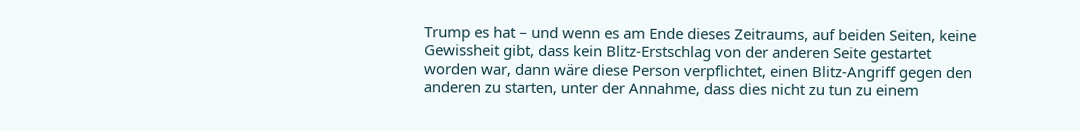Trump es hat – und wenn es am Ende dieses Zeitraums, auf beiden Seiten, keine Gewissheit gibt, dass kein Blitz-Erstschlag von der anderen Seite gestartet worden war, dann wäre diese Person verpflichtet, einen Blitz-Angriff gegen den anderen zu starten, unter der Annahme, dass dies nicht zu tun zu einem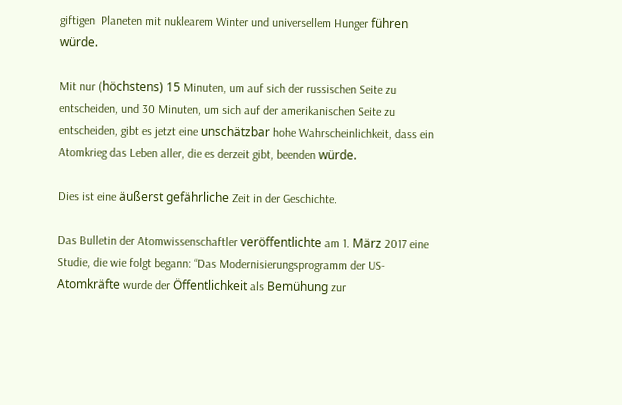giftigen  Planeten mit nuklearem Winter und universellem Hunger führen würde.

Mit nur (höchstens) 15 Minuten, um auf sich der russischen Seite zu entscheiden, und 30 Minuten, um sich auf der amerikanischen Seite zu entscheiden, gibt es jetzt eine unschätzbar hohe Wahrscheinlichkeit, dass ein Atomkrieg das Leben aller, die es derzeit gibt, beenden würde.

Dies ist eine äußerst gefährliche Zeit in der Geschichte.

Das Bulletin der Atomwissenschaftler veröffentlichte am 1. März 2017 eine Studie, die wie folgt begann: “Das Modernisierungsprogramm der US-Atomkräfte wurde der Öffentlichkeit als Bemühung zur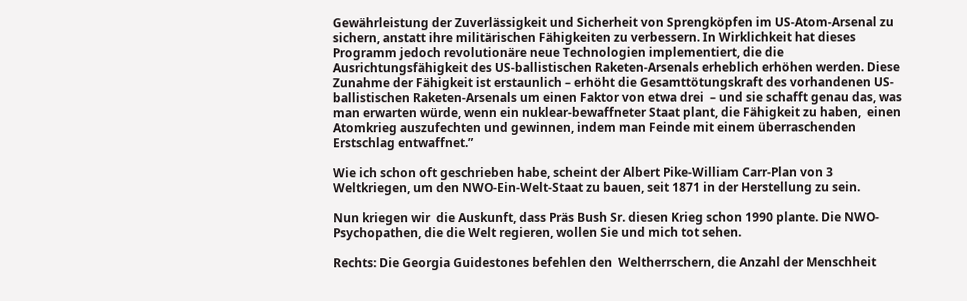Gewährleistung der Zuverlässigkeit und Sicherheit von Sprengköpfen im US-Atom-Arsenal zu sichern, anstatt ihre militärischen Fähigkeiten zu verbessern. In Wirklichkeit hat dieses Programm jedoch revolutionäre neue Technologien implementiert, die die Ausrichtungsfähigkeit des US-ballistischen Raketen-Arsenals erheblich erhöhen werden. Diese Zunahme der Fähigkeit ist erstaunlich – erhöht die Gesamttötungskraft des vorhandenen US-ballistischen Raketen-Arsenals um einen Faktor von etwa drei  – und sie schafft genau das, was man erwarten würde, wenn ein nuklear-bewaffneter Staat plant, die Fähigkeit zu haben,  einen Atomkrieg auszufechten und gewinnen, indem man Feinde mit einem überraschenden Erstschlag entwaffnet.”

Wie ich schon oft geschrieben habe, scheint der Albert Pike-William Carr-Plan von 3 Weltkriegen, um den NWO-Ein-Welt-Staat zu bauen, seit 1871 in der Herstellung zu sein.

Nun kriegen wir  die Auskunft, dass Präs Bush Sr. diesen Krieg schon 1990 plante. Die NWO-Psychopathen, die die Welt regieren, wollen Sie und mich tot sehen.

Rechts: Die Georgia Guidestones befehlen den  Weltherrschern, die Anzahl der Menschheit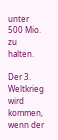unter 500 Mio. zu halten.

Der 3. Weltkrieg wird kommen, wenn der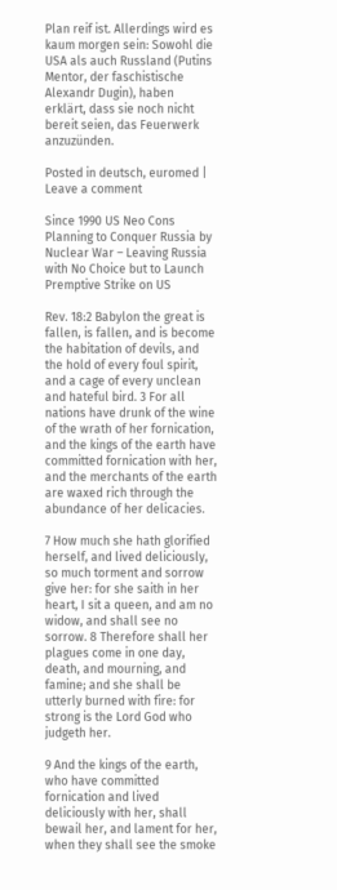Plan reif ist. Allerdings wird es kaum morgen sein: Sowohl die USA als auch Russland (Putins Mentor, der faschistische Alexandr Dugin), haben erklärt, dass sie noch nicht bereit seien, das Feuerwerk anzuzünden.

Posted in deutsch, euromed | Leave a comment

Since 1990 US Neo Cons Planning to Conquer Russia by Nuclear War – Leaving Russia with No Choice but to Launch Premptive Strike on US

Rev. 18:2 Babylon the great is fallen, is fallen, and is become the habitation of devils, and the hold of every foul spirit, and a cage of every unclean and hateful bird. 3 For all nations have drunk of the wine of the wrath of her fornication, and the kings of the earth have committed fornication with her, and the merchants of the earth are waxed rich through the abundance of her delicacies.

7 How much she hath glorified herself, and lived deliciously, so much torment and sorrow give her: for she saith in her heart, I sit a queen, and am no widow, and shall see no sorrow. 8 Therefore shall her plagues come in one day, death, and mourning, and famine; and she shall be utterly burned with fire: for strong is the Lord God who judgeth her.

9 And the kings of the earth, who have committed fornication and lived deliciously with her, shall bewail her, and lament for her, when they shall see the smoke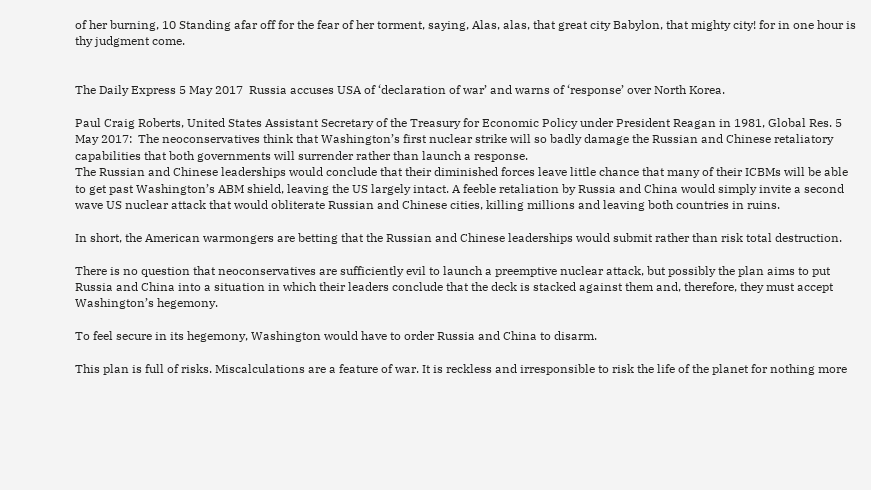of her burning, 10 Standing afar off for the fear of her torment, saying, Alas, alas, that great city Babylon, that mighty city! for in one hour is thy judgment come.


The Daily Express 5 May 2017  Russia accuses USA of ‘declaration of war’ and warns of ‘response’ over North Korea.

Paul Craig Roberts, United States Assistant Secretary of the Treasury for Economic Policy under President Reagan in 1981, Global Res. 5 May 2017:  The neoconservatives think that Washington’s first nuclear strike will so badly damage the Russian and Chinese retaliatory capabilities that both governments will surrender rather than launch a response.
The Russian and Chinese leaderships would conclude that their diminished forces leave little chance that many of their ICBMs will be able to get past Washington’s ABM shield, leaving the US largely intact. A feeble retaliation by Russia and China would simply invite a second wave US nuclear attack that would obliterate Russian and Chinese cities, killing millions and leaving both countries in ruins.

In short, the American warmongers are betting that the Russian and Chinese leaderships would submit rather than risk total destruction.

There is no question that neoconservatives are sufficiently evil to launch a preemptive nuclear attack, but possibly the plan aims to put Russia and China into a situation in which their leaders conclude that the deck is stacked against them and, therefore, they must accept Washington’s hegemony.

To feel secure in its hegemony, Washington would have to order Russia and China to disarm.

This plan is full of risks. Miscalculations are a feature of war. It is reckless and irresponsible to risk the life of the planet for nothing more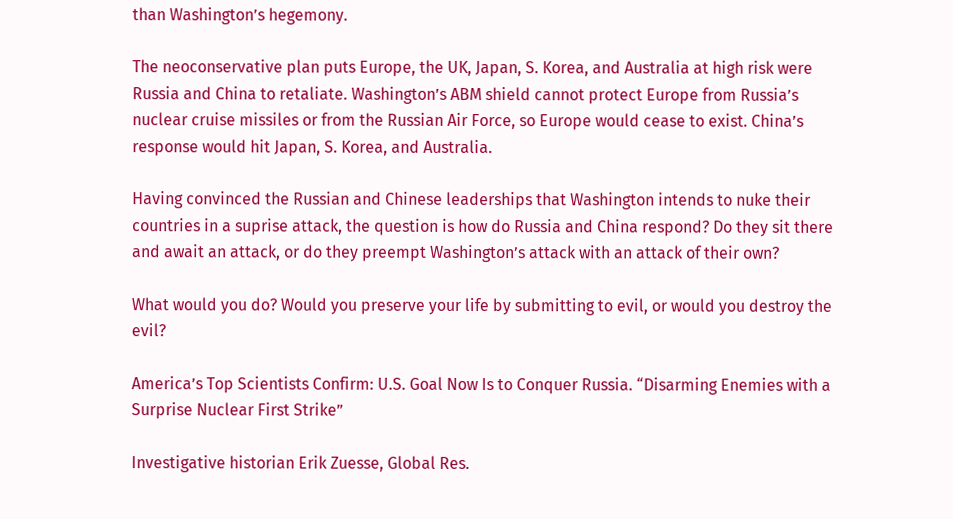than Washington’s hegemony.

The neoconservative plan puts Europe, the UK, Japan, S. Korea, and Australia at high risk were Russia and China to retaliate. Washington’s ABM shield cannot protect Europe from Russia’s nuclear cruise missiles or from the Russian Air Force, so Europe would cease to exist. China’s response would hit Japan, S. Korea, and Australia.

Having convinced the Russian and Chinese leaderships that Washington intends to nuke their countries in a suprise attack, the question is how do Russia and China respond? Do they sit there and await an attack, or do they preempt Washington’s attack with an attack of their own?

What would you do? Would you preserve your life by submitting to evil, or would you destroy the evil?

America’s Top Scientists Confirm: U.S. Goal Now Is to Conquer Russia. “Disarming Enemies with a Surprise Nuclear First Strike”

Investigative historian Erik Zuesse, Global Res.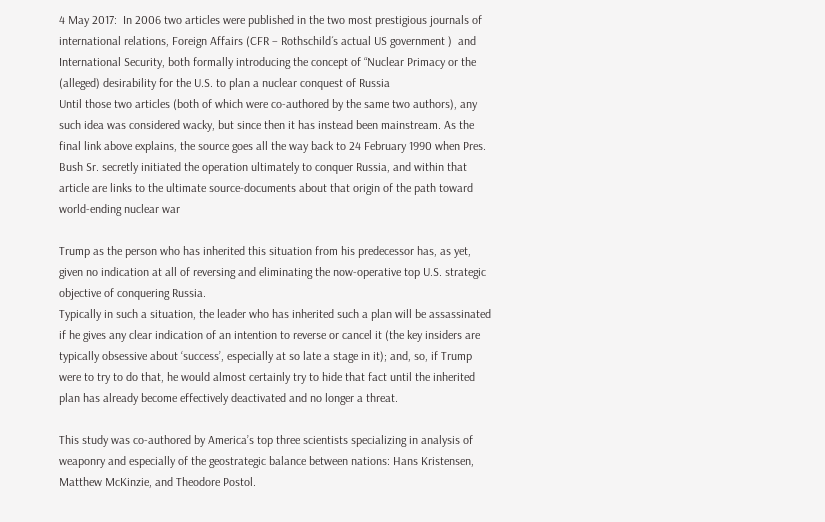4 May 2017:  In 2006 two articles were published in the two most prestigious journals of international relations, Foreign Affairs (CFR – Rothschild´s actual US government )  and International Security, both formally introducing the concept of “Nuclear Primacy or the (alleged) desirability for the U.S. to plan a nuclear conquest of Russia
Until those two articles (both of which were co-authored by the same two authors), any such idea was considered wacky, but since then it has instead been mainstream. As the final link above explains, the source goes all the way back to 24 February 1990 when Pres. Bush Sr. secretly initiated the operation ultimately to conquer Russia, and within that article are links to the ultimate source-documents about that origin of the path toward world-ending nuclear war

Trump as the person who has inherited this situation from his predecessor has, as yet, given no indication at all of reversing and eliminating the now-operative top U.S. strategic objective of conquering Russia.
Typically in such a situation, the leader who has inherited such a plan will be assassinated if he gives any clear indication of an intention to reverse or cancel it (the key insiders are typically obsessive about ‘success’, especially at so late a stage in it); and, so, if Trump were to try to do that, he would almost certainly try to hide that fact until the inherited plan has already become effectively deactivated and no longer a threat.

This study was co-authored by America’s top three scientists specializing in analysis of weaponry and especially of the geostrategic balance between nations: Hans Kristensen, Matthew McKinzie, and Theodore Postol.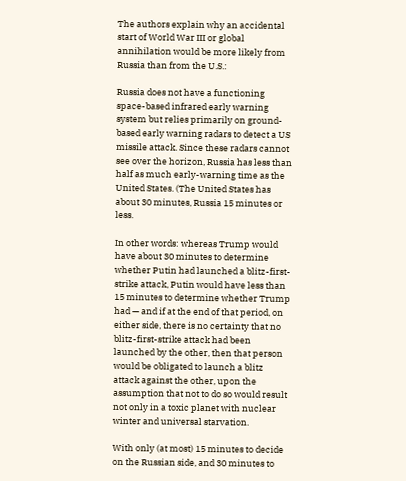The authors explain why an accidental start of World War III or global annihilation would be more likely from Russia than from the U.S.:

Russia does not have a functioning space-based infrared early warning system but relies primarily on ground-based early warning radars to detect a US missile attack. Since these radars cannot see over the horizon, Russia has less than half as much early-warning time as the United States. (The United States has about 30 minutes, Russia 15 minutes or less.

In other words: whereas Trump would have about 30 minutes to determine whether Putin had launched a blitz-first-strike attack, Putin would have less than 15 minutes to determine whether Trump had — and if at the end of that period, on either side, there is no certainty that no blitz-first-strike attack had been launched by the other, then that person would be obligated to launch a blitz attack against the other, upon the assumption that not to do so would result not only in a toxic planet with nuclear winter and universal starvation.

With only (at most) 15 minutes to decide on the Russian side, and 30 minutes to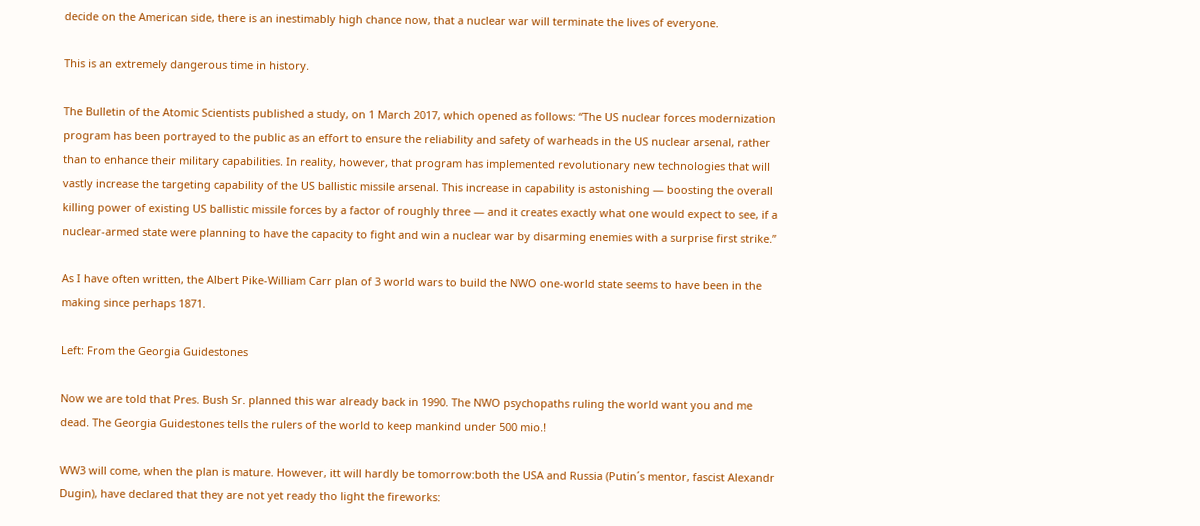decide on the American side, there is an inestimably high chance now, that a nuclear war will terminate the lives of everyone.

This is an extremely dangerous time in history.

The Bulletin of the Atomic Scientists published a study, on 1 March 2017, which opened as follows: “The US nuclear forces modernization program has been portrayed to the public as an effort to ensure the reliability and safety of warheads in the US nuclear arsenal, rather than to enhance their military capabilities. In reality, however, that program has implemented revolutionary new technologies that will vastly increase the targeting capability of the US ballistic missile arsenal. This increase in capability is astonishing — boosting the overall killing power of existing US ballistic missile forces by a factor of roughly three — and it creates exactly what one would expect to see, if a nuclear-armed state were planning to have the capacity to fight and win a nuclear war by disarming enemies with a surprise first strike.”

As I have often written, the Albert Pike-William Carr plan of 3 world wars to build the NWO one-world state seems to have been in the making since perhaps 1871.

Left: From the Georgia Guidestones

Now we are told that Pres. Bush Sr. planned this war already back in 1990. The NWO psychopaths ruling the world want you and me dead. The Georgia Guidestones tells the rulers of the world to keep mankind under 500 mio.!

WW3 will come, when the plan is mature. However, itt will hardly be tomorrow:both the USA and Russia (Putin´s mentor, fascist Alexandr Dugin), have declared that they are not yet ready tho light the fireworks: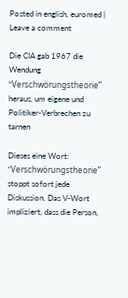Posted in english, euromed | Leave a comment

Die CIA gab 1967 die Wendung “Verschwörungstheorie” heraus, um eigene und Politiker-Verbrechen zu tarnen

Dieses eine Wort: “Verschwörungstheorie” stoppt sofort jede Diskussion. Das V-Wort impliziert, dass die Person,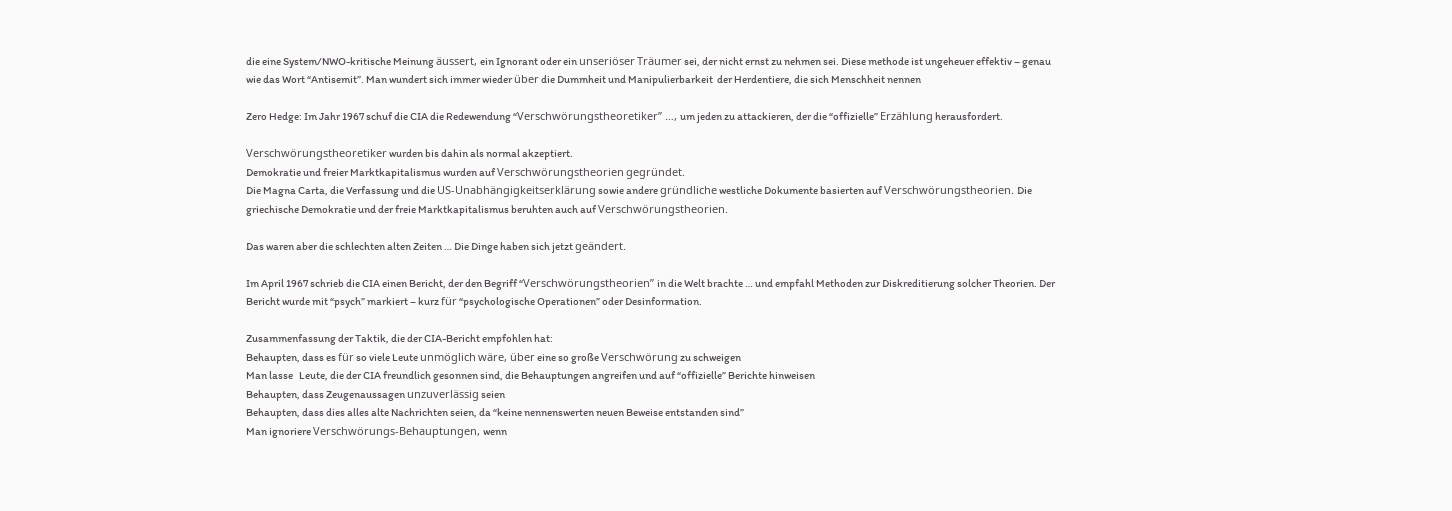die eine System/NWO-kritische Meinung äussert, ein Ignorant oder ein unseriöser Träumer sei, der nicht ernst zu nehmen sei. Diese methode ist ungeheuer effektiv – genau wie das Wort “Antisemit”. Man wundert sich immer wieder über die Dummheit und Manipulierbarkeit  der Herdentiere, die sich Menschheit nennen

Zero Hedge: Im Jahr 1967 schuf die CIA die Redewendung “Verschwörungstheoretiker” …, um jeden zu attackieren, der die “offizielle” Erzählung herausfordert.

Verschwörungstheoretiker wurden bis dahin als normal akzeptiert.
Demokratie und freier Marktkapitalismus wurden auf Verschwörungstheorien gegründet.
Die Magna Carta, die Verfassung und die US-Unabhängigkeitserklärung sowie andere gründliche westliche Dokumente basierten auf Verschwörungstheorien. Die griechische Demokratie und der freie Marktkapitalismus beruhten auch auf Verschwörungstheorien.

Das waren aber die schlechten alten Zeiten … Die Dinge haben sich jetzt geändert.

Im April 1967 schrieb die CIA einen Bericht, der den Begriff “Verschwörungstheorien” in die Welt brachte … und empfahl Methoden zur Diskreditierung solcher Theorien. Der Bericht wurde mit “psych” markiert – kurz für “psychologische Operationen” oder Desinformation.

Zusammenfassung der Taktik, die der CIA-Bericht empfohlen hat:
Behaupten, dass es für so viele Leute unmöglich wäre, über eine so große Verschwörung zu schweigen
Man lasse   Leute, die der CIA freundlich gesonnen sind, die Behauptungen angreifen und auf “offizielle” Berichte hinweisen
Behaupten, dass Zeugenaussagen unzuverlässig seien
Behaupten, dass dies alles alte Nachrichten seien, da “keine nennenswerten neuen Beweise entstanden sind”
Man ignoriere Verschwörungs-Behauptungen, wenn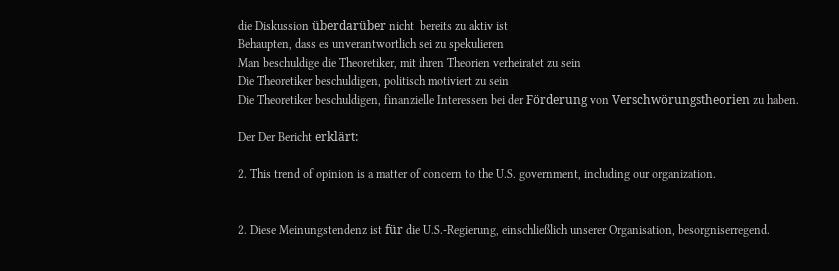die Diskussion überdarüber nicht  bereits zu aktiv ist
Behaupten, dass es unverantwortlich sei zu spekulieren
Man beschuldige die Theoretiker, mit ihren Theorien verheiratet zu sein
Die Theoretiker beschuldigen, politisch motiviert zu sein
Die Theoretiker beschuldigen, finanzielle Interessen bei der Förderung von Verschwörungstheorien zu haben.

Der Der Bericht erklärt:

2. This trend of opinion is a matter of concern to the U.S. government, including our organization.


2. Diese Meinungstendenz ist für die U.S.-Regierung, einschließlich unserer Organisation, besorgniserregend.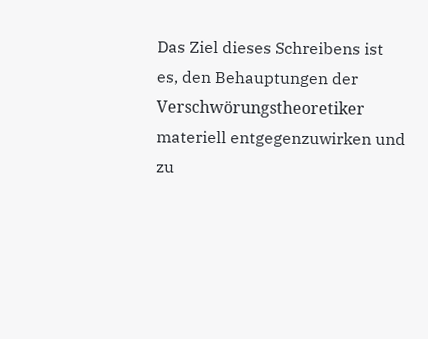Das Ziel dieses Schreibens ist es, den Behauptungen der Verschwörungstheoretiker materiell entgegenzuwirken und zu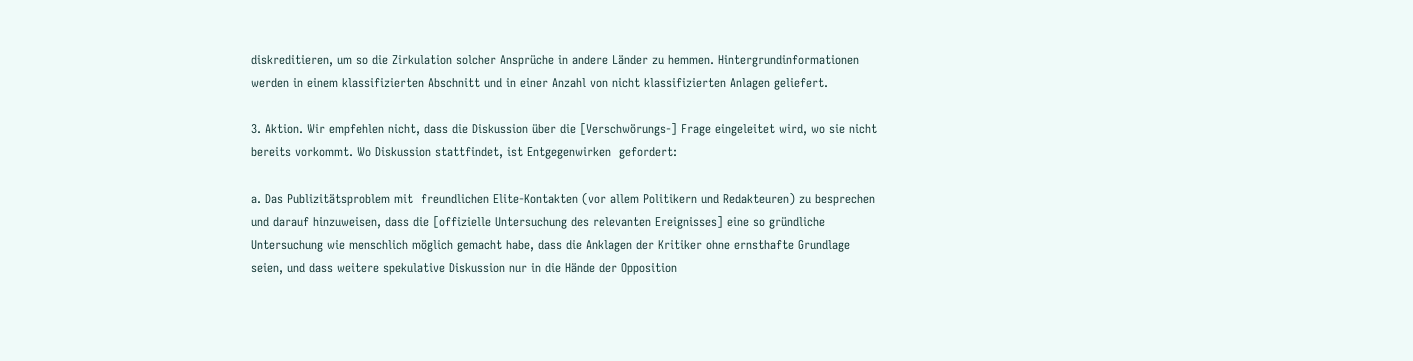diskreditieren, um so die Zirkulation solcher Ansprüche in andere Länder zu hemmen. Hintergrundinformationen werden in einem klassifizierten Abschnitt und in einer Anzahl von nicht klassifizierten Anlagen geliefert.

3. Aktion. Wir empfehlen nicht, dass die Diskussion über die [Verschwörungs-] Frage eingeleitet wird, wo sie nicht bereits vorkommt. Wo Diskussion stattfindet, ist Entgegenwirken  gefordert:

a. Das Publizitätsproblem mit  freundlichen Elite-Kontakten (vor allem Politikern und Redakteuren) zu besprechen und darauf hinzuweisen, dass die [offizielle Untersuchung des relevanten Ereignisses] eine so gründliche Untersuchung wie menschlich möglich gemacht habe, dass die Anklagen der Kritiker ohne ernsthafte Grundlage seien, und dass weitere spekulative Diskussion nur in die Hände der Opposition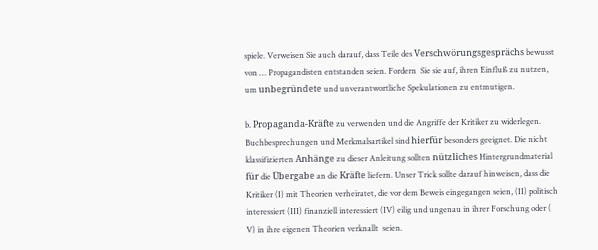spiele. Verweisen Sie auch darauf, dass Teile des Verschwörungsgesprächs bewusst von … Propagandisten entstanden seien. Fordern  Sie sie auf, ihren Einfluß zu nutzen, um unbegründete und unverantwortliche Spekulationen zu entmutigen.

b. Propaganda-Kräfte zu verwenden und die Angriffe der Kritiker zu widerlegen. Buchbesprechungen und Merkmalsartikel sind hierfür besonders geeignet. Die nicht klassifizierten Anhänge zu dieser Anleitung sollten nützliches Hintergrundmaterial für die Übergabe an die Kräfte liefern. Unser Trick sollte darauf hinweisen, dass die Kritiker (I) mit Theorien verheiratet, die vor dem Beweis eingegangen seien, (II) politisch interessiert (III) finanziell interessiert (IV) eilig und ungenau in ihrer Forschung oder ( V) in ihre eigenen Theorien verknallt  seien.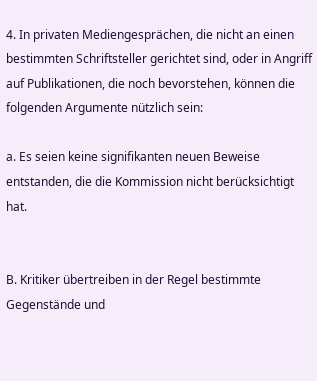4. In privaten Mediengesprächen, die nicht an einen bestimmten Schriftsteller gerichtet sind, oder in Angriff auf Publikationen, die noch bevorstehen, können die folgenden Argumente nützlich sein:

a. Es seien keine signifikanten neuen Beweise entstanden, die die Kommission nicht berücksichtigt hat.


B. Kritiker übertreiben in der Regel bestimmte Gegenstände und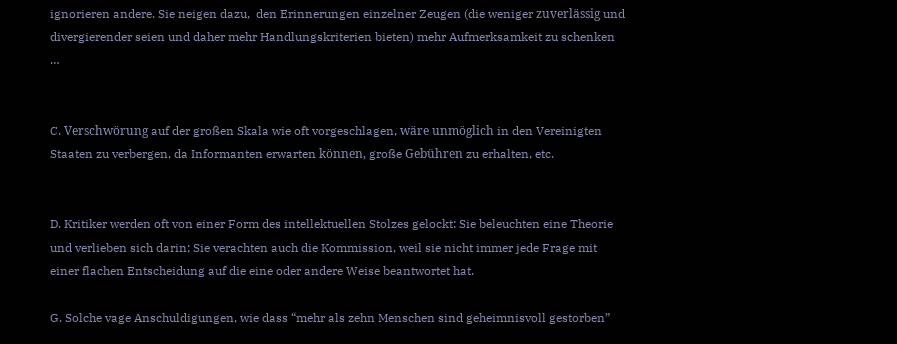ignorieren andere. Sie neigen dazu,  den Erinnerungen einzelner Zeugen (die weniger zuverlässig und divergierender seien und daher mehr Handlungskriterien bieten) mehr Aufmerksamkeit zu schenken …


C. Verschwörung auf der großen Skala wie oft vorgeschlagen, wäre unmöglich in den Vereinigten Staaten zu verbergen, da Informanten erwarten können, große Gebühren zu erhalten, etc.


D. Kritiker werden oft von einer Form des intellektuellen Stolzes gelockt: Sie beleuchten eine Theorie und verlieben sich darin; Sie verachten auch die Kommission, weil sie nicht immer jede Frage mit einer flachen Entscheidung auf die eine oder andere Weise beantwortet hat.

G. Solche vage Anschuldigungen, wie dass “mehr als zehn Menschen sind geheimnisvoll gestorben”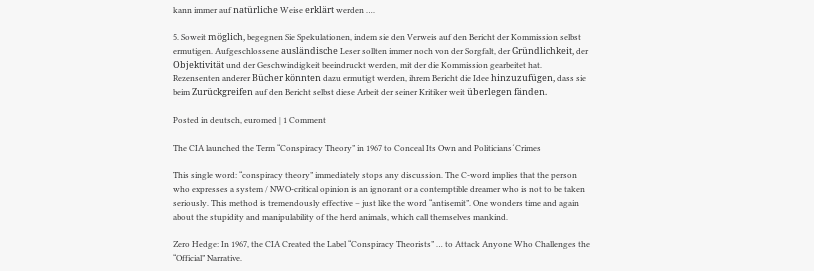kann immer auf natürliche Weise erklärt werden ….

5. Soweit möglich, begegnen Sie Spekulationen, indem sie den Verweis auf den Bericht der Kommission selbst ermutigen. Aufgeschlossene ausländische Leser sollten immer noch von der Sorgfalt, der Gründlichkeit, der Objektivität und der Geschwindigkeit beeindruckt werden, mit der die Kommission gearbeitet hat.
Rezensenten anderer Bücher könnten dazu ermutigt werden, ihrem Bericht die Idee hinzuzufügen, dass sie beim Zurückgreifen auf den Bericht selbst diese Arbeit der seiner Kritiker weit überlegen fänden.

Posted in deutsch, euromed | 1 Comment

The CIA launched the Term “Conspiracy Theory” in 1967 to Conceal Its Own and Politicians´Crimes

This single word: “conspiracy theory” immediately stops any discussion. The C-word implies that the person who expresses a system / NWO-critical opinion is an ignorant or a contemptible dreamer who is not to be taken seriously. This method is tremendously effective – just like the word “antisemit”. One wonders time and again about the stupidity and manipulability of the herd animals, which call themselves mankind.

Zero Hedge: In 1967, the CIA Created the Label “Conspiracy Theorists” … to Attack Anyone Who Challenges the “Official” Narrative.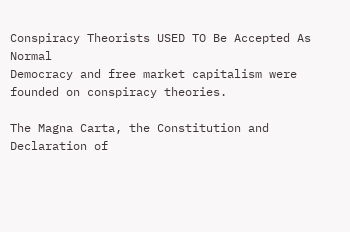Conspiracy Theorists USED TO Be Accepted As Normal
Democracy and free market capitalism were founded on conspiracy theories.

The Magna Carta, the Constitution and Declaration of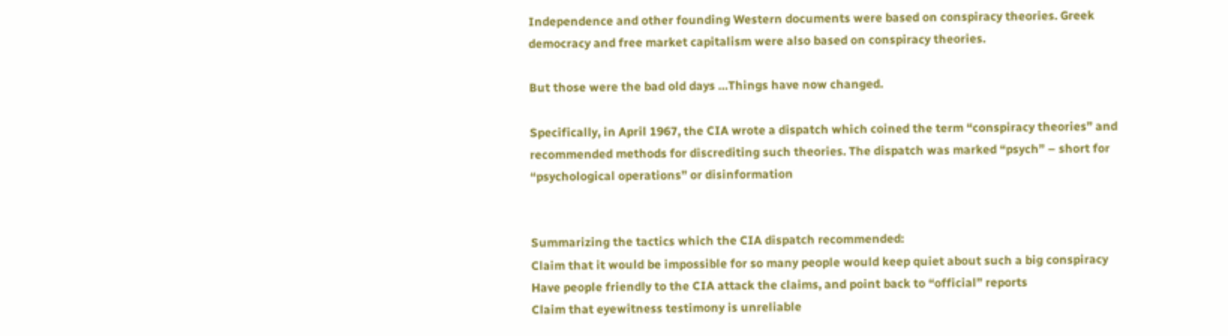Independence and other founding Western documents were based on conspiracy theories. Greek democracy and free market capitalism were also based on conspiracy theories.

But those were the bad old days …Things have now changed.

Specifically, in April 1967, the CIA wrote a dispatch which coined the term “conspiracy theories” and recommended methods for discrediting such theories. The dispatch was marked “psych” – short for “psychological operations” or disinformation


Summarizing the tactics which the CIA dispatch recommended:
Claim that it would be impossible for so many people would keep quiet about such a big conspiracy
Have people friendly to the CIA attack the claims, and point back to “official” reports
Claim that eyewitness testimony is unreliable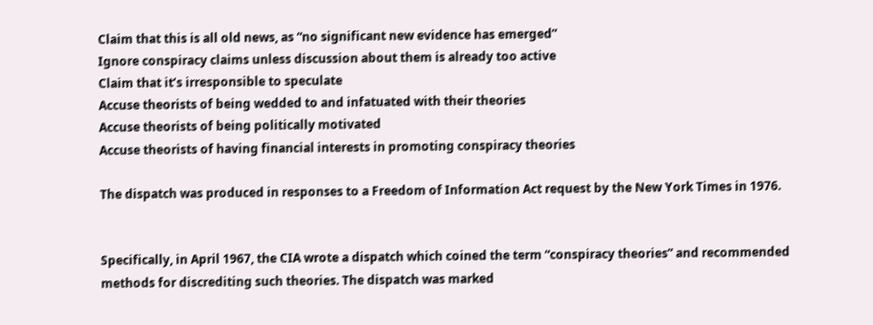Claim that this is all old news, as “no significant new evidence has emerged”
Ignore conspiracy claims unless discussion about them is already too active
Claim that it’s irresponsible to speculate
Accuse theorists of being wedded to and infatuated with their theories
Accuse theorists of being politically motivated
Accuse theorists of having financial interests in promoting conspiracy theories

The dispatch was produced in responses to a Freedom of Information Act request by the New York Times in 1976.


Specifically, in April 1967, the CIA wrote a dispatch which coined the term “conspiracy theories” and recommended methods for discrediting such theories. The dispatch was marked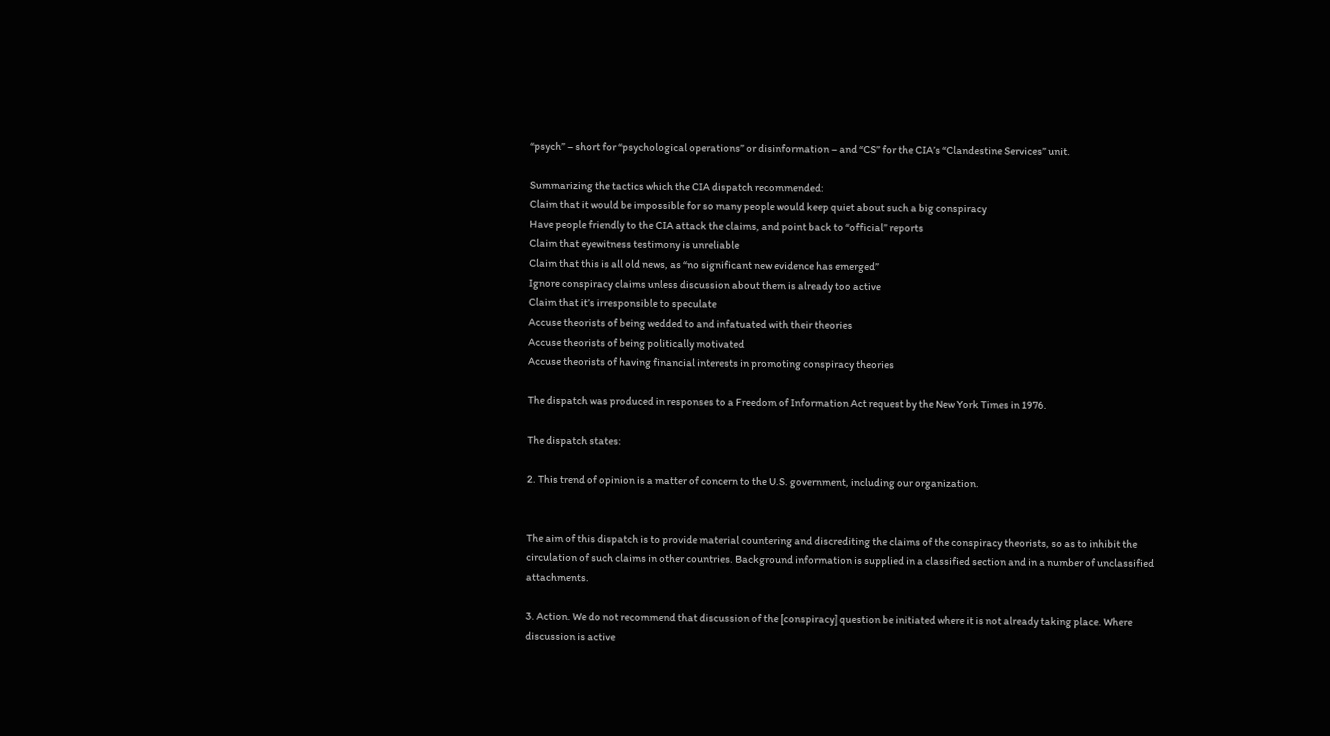“psych” – short for “psychological operations” or disinformation – and “CS” for the CIA’s “Clandestine Services” unit.

Summarizing the tactics which the CIA dispatch recommended:
Claim that it would be impossible for so many people would keep quiet about such a big conspiracy
Have people friendly to the CIA attack the claims, and point back to “official” reports
Claim that eyewitness testimony is unreliable
Claim that this is all old news, as “no significant new evidence has emerged”
Ignore conspiracy claims unless discussion about them is already too active
Claim that it’s irresponsible to speculate
Accuse theorists of being wedded to and infatuated with their theories
Accuse theorists of being politically motivated
Accuse theorists of having financial interests in promoting conspiracy theories

The dispatch was produced in responses to a Freedom of Information Act request by the New York Times in 1976.

The dispatch states:

2. This trend of opinion is a matter of concern to the U.S. government, including our organization.


The aim of this dispatch is to provide material countering and discrediting the claims of the conspiracy theorists, so as to inhibit the circulation of such claims in other countries. Background information is supplied in a classified section and in a number of unclassified attachments.

3. Action. We do not recommend that discussion of the [conspiracy] question be initiated where it is not already taking place. Where discussion is active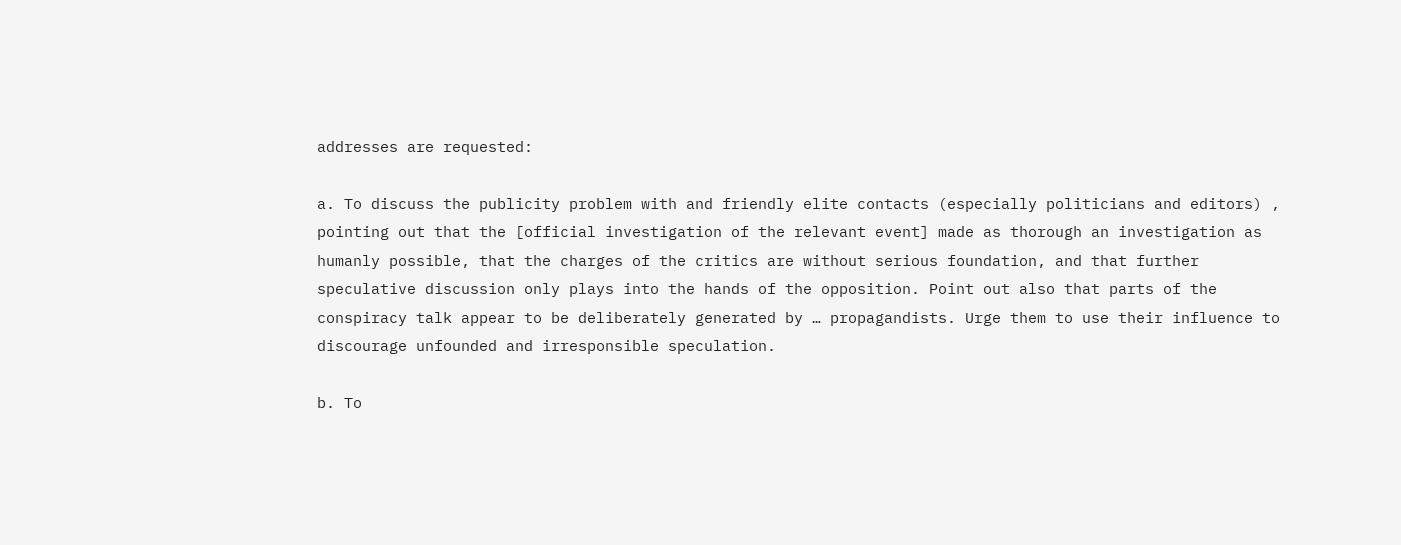addresses are requested:

a. To discuss the publicity problem with and friendly elite contacts (especially politicians and editors) , pointing out that the [official investigation of the relevant event] made as thorough an investigation as humanly possible, that the charges of the critics are without serious foundation, and that further speculative discussion only plays into the hands of the opposition. Point out also that parts of the conspiracy talk appear to be deliberately generated by … propagandists. Urge them to use their influence to discourage unfounded and irresponsible speculation.

b. To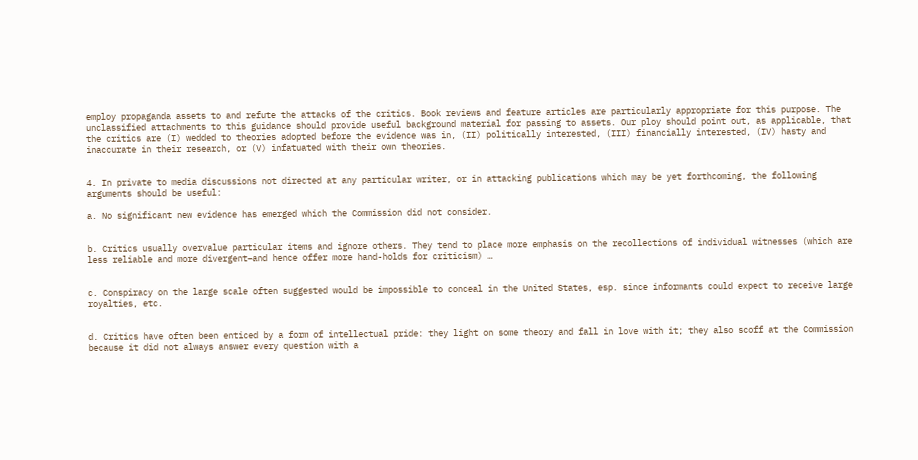employ propaganda assets to and refute the attacks of the critics. Book reviews and feature articles are particularly appropriate for this purpose. The unclassified attachments to this guidance should provide useful background material for passing to assets. Our ploy should point out, as applicable, that the critics are (I) wedded to theories adopted before the evidence was in, (II) politically interested, (III) financially interested, (IV) hasty and inaccurate in their research, or (V) infatuated with their own theories.


4. In private to media discussions not directed at any particular writer, or in attacking publications which may be yet forthcoming, the following arguments should be useful:

a. No significant new evidence has emerged which the Commission did not consider.


b. Critics usually overvalue particular items and ignore others. They tend to place more emphasis on the recollections of individual witnesses (which are less reliable and more divergent–and hence offer more hand-holds for criticism) …


c. Conspiracy on the large scale often suggested would be impossible to conceal in the United States, esp. since informants could expect to receive large royalties, etc.


d. Critics have often been enticed by a form of intellectual pride: they light on some theory and fall in love with it; they also scoff at the Commission because it did not always answer every question with a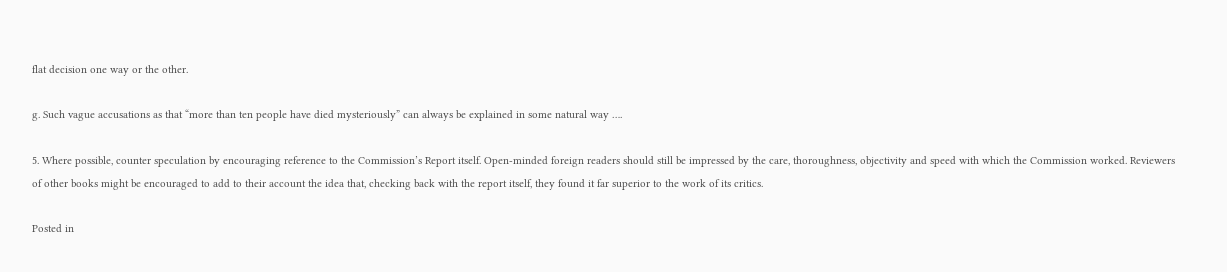flat decision one way or the other.

g. Such vague accusations as that “more than ten people have died mysteriously” can always be explained in some natural way ….

5. Where possible, counter speculation by encouraging reference to the Commission’s Report itself. Open-minded foreign readers should still be impressed by the care, thoroughness, objectivity and speed with which the Commission worked. Reviewers of other books might be encouraged to add to their account the idea that, checking back with the report itself, they found it far superior to the work of its critics.

Posted in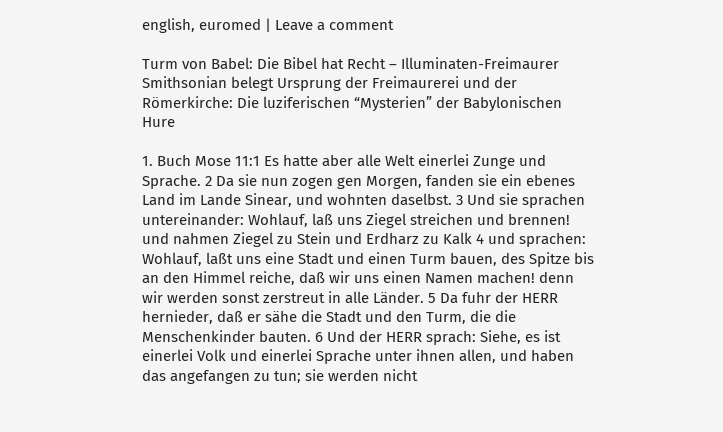english, euromed | Leave a comment

Turm von Babel: Die Bibel hat Recht – Illuminaten-Freimaurer Smithsonian belegt Ursprung der Freimaurerei und der Römerkirche: Die luziferischen “Mysterien” der Babylonischen Hure

1. Buch Mose 11:1 Es hatte aber alle Welt einerlei Zunge und Sprache. 2 Da sie nun zogen gen Morgen, fanden sie ein ebenes Land im Lande Sinear, und wohnten daselbst. 3 Und sie sprachen untereinander: Wohlauf, laß uns Ziegel streichen und brennen! und nahmen Ziegel zu Stein und Erdharz zu Kalk 4 und sprachen: Wohlauf, laßt uns eine Stadt und einen Turm bauen, des Spitze bis an den Himmel reiche, daß wir uns einen Namen machen! denn wir werden sonst zerstreut in alle Länder. 5 Da fuhr der HERR hernieder, daß er sähe die Stadt und den Turm, die die Menschenkinder bauten. 6 Und der HERR sprach: Siehe, es ist einerlei Volk und einerlei Sprache unter ihnen allen, und haben das angefangen zu tun; sie werden nicht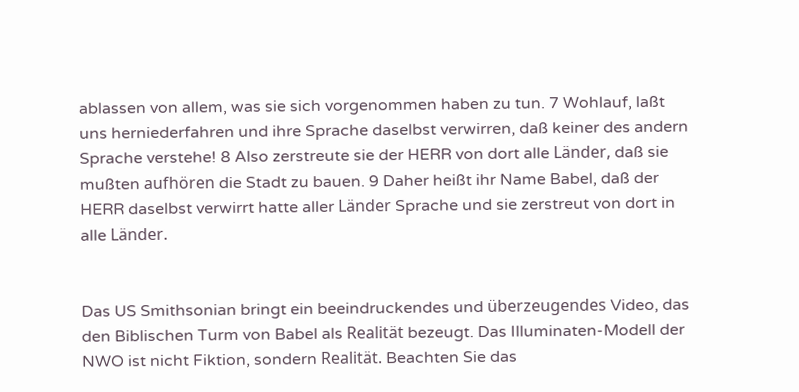ablassen von allem, was sie sich vorgenommen haben zu tun. 7 Wohlauf, laßt uns herniederfahren und ihre Sprache daselbst verwirren, daß keiner des andern Sprache verstehe! 8 Also zerstreute sie der HERR von dort alle Länder, daß sie mußten aufhören die Stadt zu bauen. 9 Daher heißt ihr Name Babel, daß der HERR daselbst verwirrt hatte aller Länder Sprache und sie zerstreut von dort in alle Länder.


Das US Smithsonian bringt ein beeindruckendes und überzeugendes Video, das den Biblischen Turm von Babel als Realität bezeugt. Das Illuminaten-Modell der NWO ist nicht Fiktion, sondern Realität. Beachten Sie das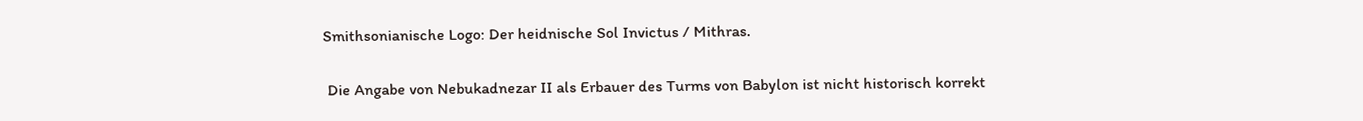Smithsonianische Logo: Der heidnische Sol Invictus / Mithras.

 Die Angabe von Nebukadnezar II als Erbauer des Turms von Babylon ist nicht historisch korrekt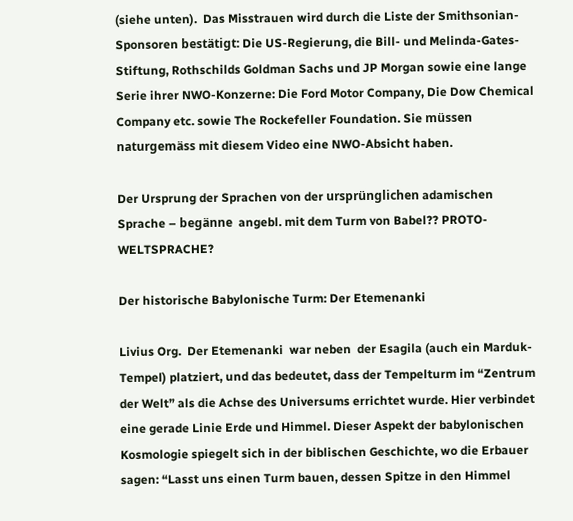(siehe unten).  Das Misstrauen wird durch die Liste der Smithsonian-Sponsoren bestätigt: Die US-Regierung, die Bill- und Melinda-Gates-Stiftung, Rothschilds Goldman Sachs und JP Morgan sowie eine lange Serie ihrer NWO-Konzerne: Die Ford Motor Company, Die Dow Chemical Company etc. sowie The Rockefeller Foundation. Sie müssen naturgemäss mit diesem Video eine NWO-Absicht haben.

Der Ursprung der Sprachen von der ursprünglichen adamischen Sprache – begänne  angebl. mit dem Turm von Babel?? PROTO-WELTSPRACHE?

Der historische Babylonische Turm: Der Etemenanki

Livius Org.  Der Etemenanki  war neben  der Esagila (auch ein Marduk-Tempel) platziert, und das bedeutet, dass der Tempelturm im “Zentrum der Welt” als die Achse des Universums errichtet wurde. Hier verbindet eine gerade Linie Erde und Himmel. Dieser Aspekt der babylonischen Kosmologie spiegelt sich in der biblischen Geschichte, wo die Erbauer sagen: “Lasst uns einen Turm bauen, dessen Spitze in den Himmel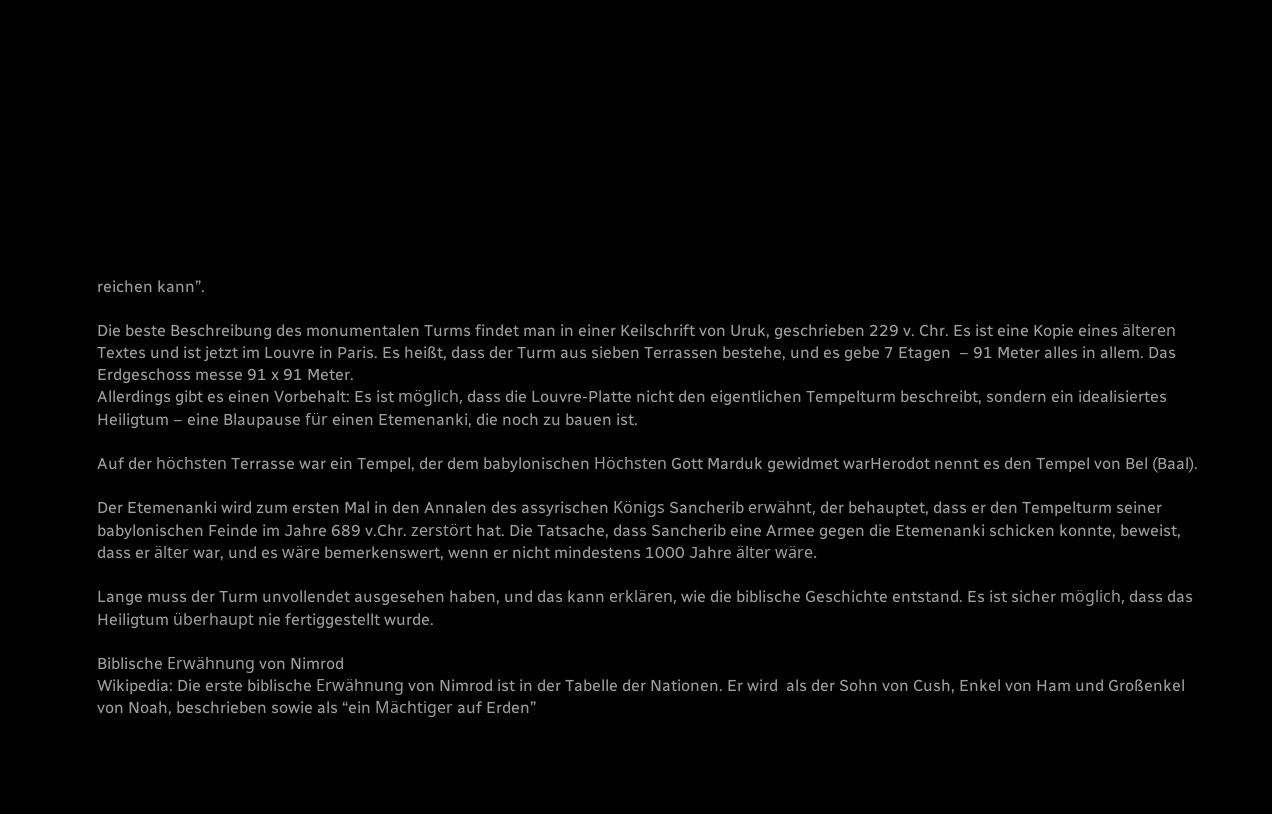reichen kann”.

Die beste Beschreibung des monumentalen Turms findet man in einer Keilschrift von Uruk, geschrieben 229 v. Chr. Es ist eine Kopie eines älteren Textes und ist jetzt im Louvre in Paris. Es heißt, dass der Turm aus sieben Terrassen bestehe, und es gebe 7 Etagen  – 91 Meter alles in allem. Das Erdgeschoss messe 91 x 91 Meter.
Allerdings gibt es einen Vorbehalt: Es ist möglich, dass die Louvre-Platte nicht den eigentlichen Tempelturm beschreibt, sondern ein idealisiertes Heiligtum – eine Blaupause für einen Etemenanki, die noch zu bauen ist.

Auf der höchsten Terrasse war ein Tempel, der dem babylonischen Höchsten Gott Marduk gewidmet warHerodot nennt es den Tempel von Bel (Baal).

Der Etemenanki wird zum ersten Mal in den Annalen des assyrischen Königs Sancherib erwähnt, der behauptet, dass er den Tempelturm seiner babylonischen Feinde im Jahre 689 v.Chr. zerstört hat. Die Tatsache, dass Sancherib eine Armee gegen die Etemenanki schicken konnte, beweist, dass er älter war, und es wäre bemerkenswert, wenn er nicht mindestens 1000 Jahre älter wäre.

Lange muss der Turm unvollendet ausgesehen haben, und das kann erklären, wie die biblische Geschichte entstand. Es ist sicher möglich, dass das Heiligtum überhaupt nie fertiggestellt wurde.

Biblische Erwähnung von Nimrod
Wikipedia: Die erste biblische Erwähnung von Nimrod ist in der Tabelle der Nationen. Er wird  als der Sohn von Cush, Enkel von Ham und Großenkel von Noah, beschrieben sowie als “ein Mächtiger auf Erden”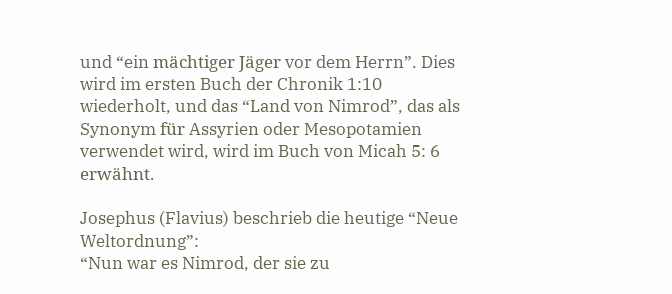und “ein mächtiger Jäger vor dem Herrn”. Dies wird im ersten Buch der Chronik 1:10 wiederholt, und das “Land von Nimrod”, das als Synonym für Assyrien oder Mesopotamien verwendet wird, wird im Buch von Micah 5: 6 erwähnt.

Josephus (Flavius) beschrieb die heutige “Neue Weltordnung”:
“Nun war es Nimrod, der sie zu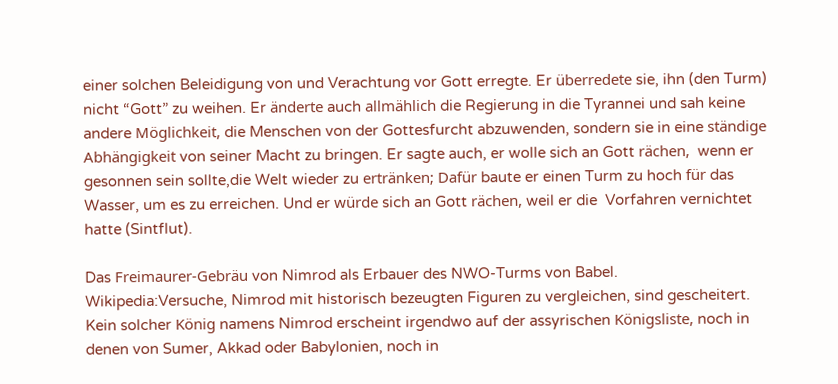einer solchen Beleidigung von und Verachtung vor Gott erregte. Er überredete sie, ihn (den Turm) nicht “Gott” zu weihen. Er änderte auch allmählich die Regierung in die Tyrannei und sah keine andere Möglichkeit, die Menschen von der Gottesfurcht abzuwenden, sondern sie in eine ständige Abhängigkeit von seiner Macht zu bringen. Er sagte auch, er wolle sich an Gott rächen,  wenn er gesonnen sein sollte,die Welt wieder zu ertränken; Dafür baute er einen Turm zu hoch für das Wasser, um es zu erreichen. Und er würde sich an Gott rächen, weil er die  Vorfahren vernichtet hatte (Sintflut).

Das Freimaurer-Gebräu von Nimrod als Erbauer des NWO-Turms von Babel.
Wikipedia:Versuche, Nimrod mit historisch bezeugten Figuren zu vergleichen, sind gescheitert. Kein solcher König namens Nimrod erscheint irgendwo auf der assyrischen Königsliste, noch in denen von Sumer, Akkad oder Babylonien, noch in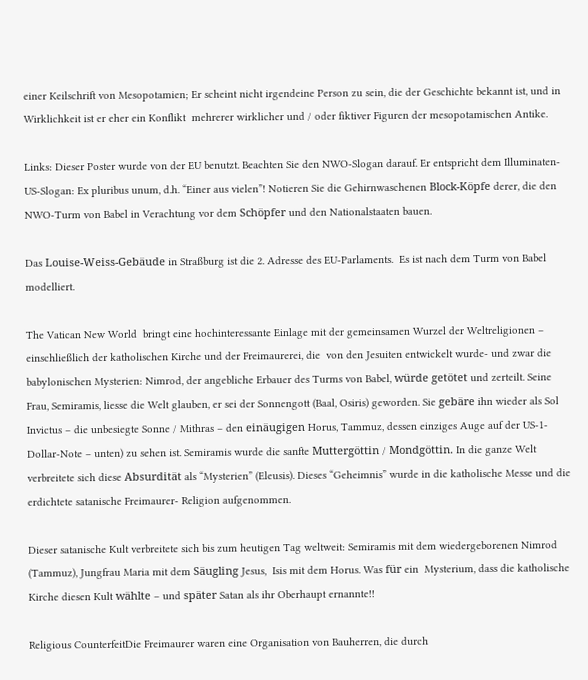einer Keilschrift von Mesopotamien; Er scheint nicht irgendeine Person zu sein, die der Geschichte bekannt ist, und in Wirklichkeit ist er eher ein Konflikt  mehrerer wirklicher und / oder fiktiver Figuren der mesopotamischen Antike.

Links: Dieser Poster wurde von der EU benutzt. Beachten Sie den NWO-Slogan darauf. Er entspricht dem Illuminaten-US-Slogan: Ex pluribus unum, d.h. “Einer aus vielen”! Notieren Sie die Gehirnwaschenen Block-Köpfe derer, die den NWO-Turm von Babel in Verachtung vor dem Schöpfer und den Nationalstaaten bauen.

Das Louise-Weiss-Gebäude in Straßburg ist die 2. Adresse des EU-Parlaments.  Es ist nach dem Turm von Babel modelliert.

The Vatican New World  bringt eine hochinteressante Einlage mit der gemeinsamen Wurzel der Weltreligionen – einschließlich der katholischen Kirche und der Freimaurerei, die  von den Jesuiten entwickelt wurde- und zwar die babylonischen Mysterien: Nimrod, der angebliche Erbauer des Turms von Babel, würde getötet und zerteilt. Seine Frau, Semiramis, liesse die Welt glauben, er sei der Sonnengott (Baal, Osiris) geworden. Sie gebäre ihn wieder als Sol Invictus – die unbesiegte Sonne / Mithras – den einäugigen Horus, Tammuz, dessen einziges Auge auf der US-1-Dollar-Note – unten) zu sehen ist. Semiramis wurde die sanfte Muttergöttin / Mondgöttin. In die ganze Welt verbreitete sich diese Absurdität als “Mysterien” (Eleusis). Dieses “Geheimnis” wurde in die katholische Messe und die erdichtete satanische Freimaurer- Religion aufgenommen.

Dieser satanische Kult verbreitete sich bis zum heutigen Tag weltweit: Semiramis mit dem wiedergeborenen Nimrod (Tammuz), Jungfrau Maria mit dem Säugling Jesus,  Isis mit dem Horus. Was für ein  Mysterium, dass die katholische Kirche diesen Kult wählte – und später Satan als ihr Oberhaupt ernannte!!

Religious CounterfeitDie Freimaurer waren eine Organisation von Bauherren, die durch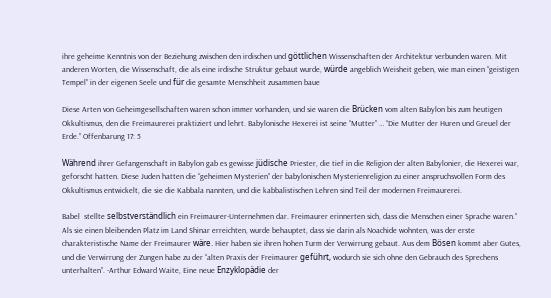ihre geheime Kenntnis von der Beziehung zwischen den irdischen und göttlichen Wissenschaften der Architektur verbunden waren. Mit anderen Worten, die Wissenschaft, die als eine irdische Struktur gebaut wurde, würde angeblich Weisheit geben, wie man einen “geistigen Tempel” in der eigenen Seele und für die gesamte Menschheit zusammen baue

Diese Arten von Geheimgesellschaften waren schon immer vorhanden, und sie waren die Brücken vom alten Babylon bis zum heutigen Okkultismus, den die Freimaurerei praktiziert und lehrt. Babylonische Hexerei ist seine “Mutter” … “Die Mutter der Huren und Greuel der Erde.” Offenbarung 17: 5

Während ihrer Gefangenschaft in Babylon gab es gewisse jüdische Priester, die tief in die Religion der alten Babylonier, die Hexerei war, geforscht hatten. Diese Juden hatten die “geheimen Mysterien” der babylonischen Mysterienreligion zu einer anspruchsvollen Form des Okkultismus entwickelt, die sie die Kabbala nannten, und die kabbalistischen Lehren sind Teil der modernen Freimaurerei.

Babel  stellte selbstverständlich ein Freimaurer-Unternehmen dar. Freimaurer erinnerten sich, dass die Menschen einer Sprache waren.” Als sie einen bleibenden Platz im Land Shinar erreichten, wurde behauptet, dass sie darin als Noachide wohnten, was der erste charakteristische Name der Freimaurer wäre. Hier haben sie ihren hohen Turm der Verwirrung gebaut. Aus dem Bösen kommt aber Gutes, und die Verwirrung der Zungen habe zu der “alten Praxis der Freimaurer geführt, wodurch sie sich ohne den Gebrauch des Sprechens unterhalten”. -Arthur Edward Waite, Eine neue Enzyklopädie der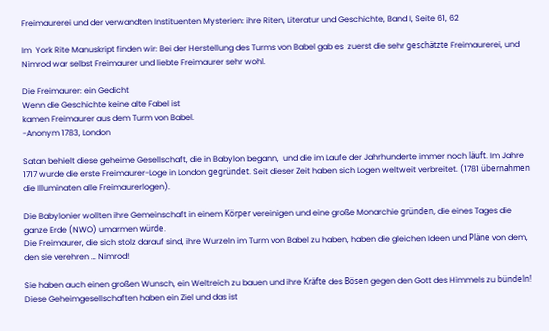Freimaurerei und der verwandten Instituenten Mysterien: ihre Riten, Literatur und Geschichte, Band I, Seite 61, 62

Im  York Rite Manuskript finden wir: Bei der Herstellung des Turms von Babel gab es  zuerst die sehr geschätzte Freimaurerei, und Nimrod war selbst Freimaurer und liebte Freimaurer sehr wohl.

Die Freimaurer: ein Gedicht
Wenn die Geschichte keine alte Fabel ist
kamen Freimaurer aus dem Turm von Babel.
-Anonym 1783, London

Satan behielt diese geheime Gesellschaft, die in Babylon begann,  und die im Laufe der Jahrhunderte immer noch läuft. Im Jahre 1717 wurde die erste Freimaurer-Loge in London gegründet. Seit dieser Zeit haben sich Logen weltweit verbreitet. (1781 übernahmen die Illuminaten alle Freimaurerlogen).

Die Babylonier wollten ihre Gemeinschaft in einem Körper vereinigen und eine große Monarchie gründen, die eines Tages die ganze Erde (NWO) umarmen würde.
Die Freimaurer, die sich stolz darauf sind, ihre Wurzeln im Turm von Babel zu haben, haben die gleichen Ideen und Pläne von dem, den sie verehren … Nimrod!

Sie haben auch einen großen Wunsch, ein Weltreich zu bauen und ihre Kräfte des Bösen gegen den Gott des Himmels zu bündeln! Diese Geheimgesellschaften haben ein Ziel und das ist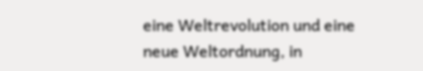eine Weltrevolution und eine neue Weltordnung, in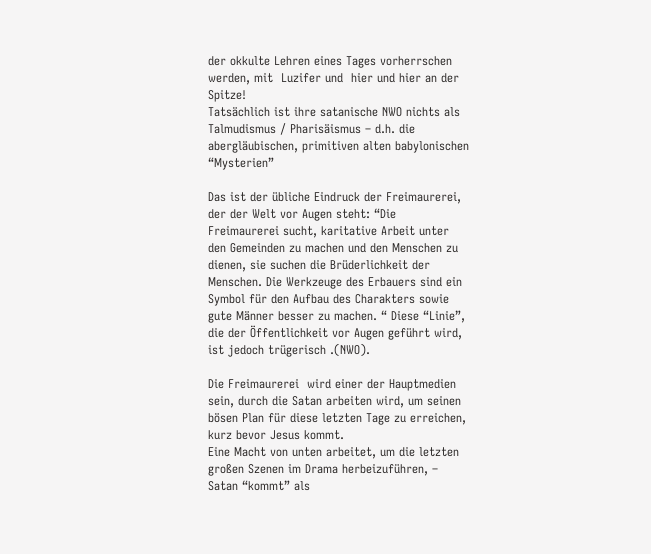der okkulte Lehren eines Tages vorherrschen werden, mit  Luzifer und  hier und hier an der Spitze!
Tatsächlich ist ihre satanische NWO nichts als Talmudismus / Pharisäismus – d.h. die abergläubischen, primitiven alten babylonischen “Mysterien”

Das ist der übliche Eindruck der Freimaurerei, der der Welt vor Augen steht: “Die Freimaurerei sucht, karitative Arbeit unter den Gemeinden zu machen und den Menschen zu dienen, sie suchen die Brüderlichkeit der Menschen. Die Werkzeuge des Erbauers sind ein Symbol für den Aufbau des Charakters sowie  gute Männer besser zu machen. “ Diese “Linie”, die der Öffentlichkeit vor Augen geführt wird, ist jedoch trügerisch .(NWO).

Die Freimaurerei  wird einer der Hauptmedien sein, durch die Satan arbeiten wird, um seinen bösen Plan für diese letzten Tage zu erreichen, kurz bevor Jesus kommt.
Eine Macht von unten arbeitet, um die letzten großen Szenen im Drama herbeizuführen, – Satan “kommt” als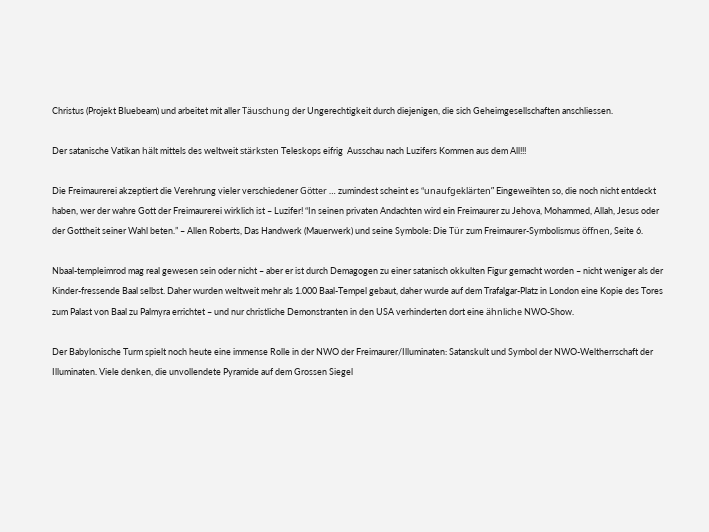Christus (Projekt Bluebeam) und arbeitet mit aller Täuschung der Ungerechtigkeit durch diejenigen, die sich Geheimgesellschaften anschliessen.

Der satanische Vatikan hält mittels des weltweit stärksten Teleskops eifrig  Ausschau nach Luzifers Kommen aus dem All!!!

Die Freimaurerei akzeptiert die Verehrung vieler verschiedener Götter … zumindest scheint es “unaufgeklärten” Eingeweihten so, die noch nicht entdeckt haben, wer der wahre Gott der Freimaurerei wirklich ist – Luzifer! “In seinen privaten Andachten wird ein Freimaurer zu Jehova, Mohammed, Allah, Jesus oder der Gottheit seiner Wahl beten.” – Allen Roberts, Das Handwerk (Mauerwerk) und seine Symbole: Die Tür zum Freimaurer-Symbolismus öffnen, Seite 6.

Nbaal-templeimrod mag real gewesen sein oder nicht – aber er ist durch Demagogen zu einer satanisch okkulten Figur gemacht worden – nicht weniger als der Kinder-fressende Baal selbst. Daher wurden weltweit mehr als 1.000 Baal-Tempel gebaut, daher wurde auf dem Trafalgar-Platz in London eine Kopie des Tores zum Palast von Baal zu Palmyra errichtet – und nur christliche Demonstranten in den USA verhinderten dort eine ähnliche NWO-Show.

Der Babylonische Turm spielt noch heute eine immense Rolle in der NWO der Freimaurer/Illuminaten: Satanskult und Symbol der NWO-Weltherrschaft der Illuminaten. Viele denken, die unvollendete Pyramide auf dem Grossen Siegel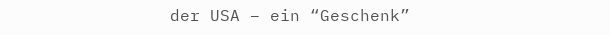der USA – ein “Geschenk”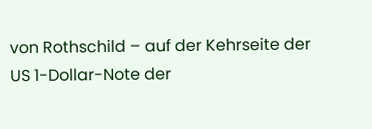von Rothschild – auf der Kehrseite der US 1-Dollar-Note der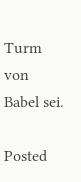Turm von Babel sei.

Posted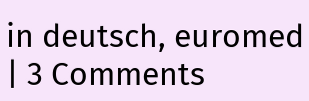in deutsch, euromed | 3 Comments